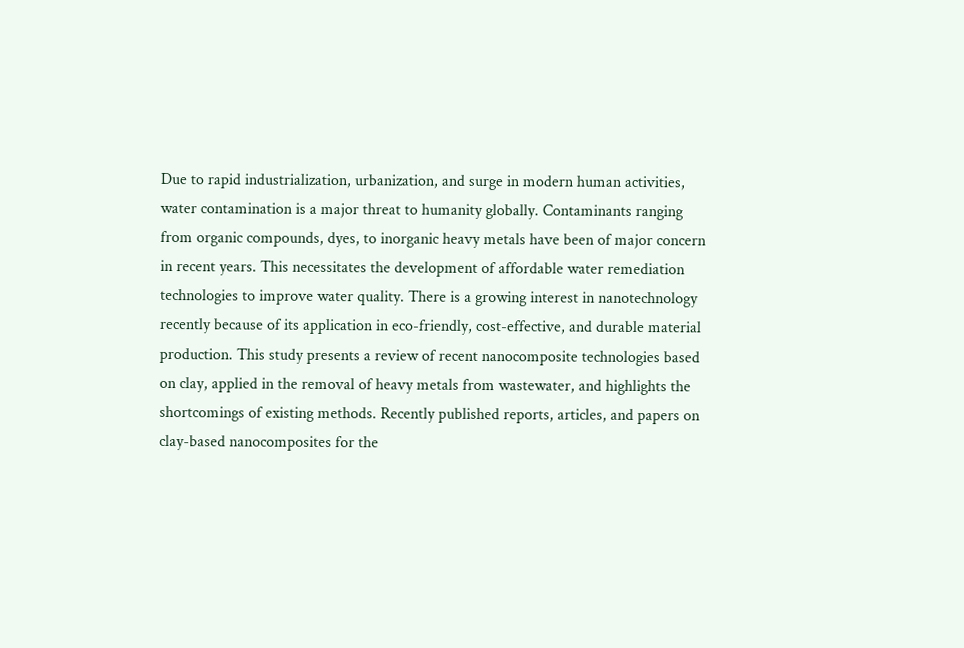Due to rapid industrialization, urbanization, and surge in modern human activities, water contamination is a major threat to humanity globally. Contaminants ranging from organic compounds, dyes, to inorganic heavy metals have been of major concern in recent years. This necessitates the development of affordable water remediation technologies to improve water quality. There is a growing interest in nanotechnology recently because of its application in eco-friendly, cost-effective, and durable material production. This study presents a review of recent nanocomposite technologies based on clay, applied in the removal of heavy metals from wastewater, and highlights the shortcomings of existing methods. Recently published reports, articles, and papers on clay-based nanocomposites for the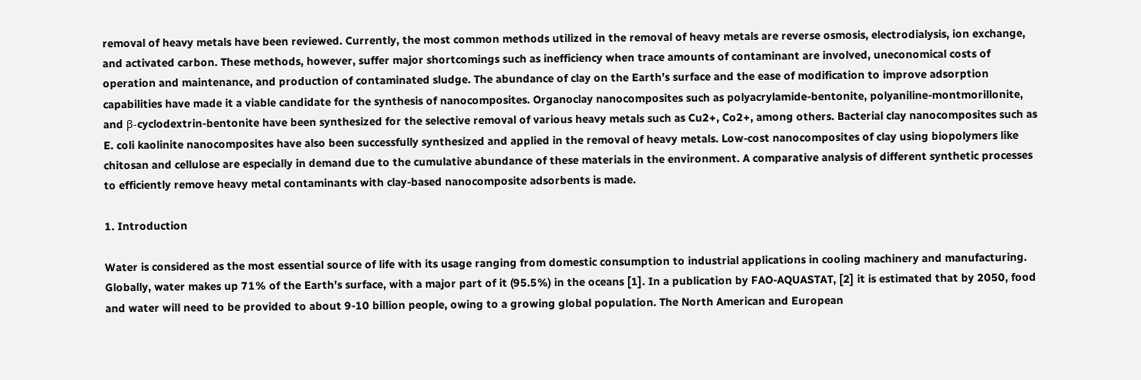removal of heavy metals have been reviewed. Currently, the most common methods utilized in the removal of heavy metals are reverse osmosis, electrodialysis, ion exchange, and activated carbon. These methods, however, suffer major shortcomings such as inefficiency when trace amounts of contaminant are involved, uneconomical costs of operation and maintenance, and production of contaminated sludge. The abundance of clay on the Earth’s surface and the ease of modification to improve adsorption capabilities have made it a viable candidate for the synthesis of nanocomposites. Organoclay nanocomposites such as polyacrylamide-bentonite, polyaniline-montmorillonite, and β-cyclodextrin-bentonite have been synthesized for the selective removal of various heavy metals such as Cu2+, Co2+, among others. Bacterial clay nanocomposites such as E. coli kaolinite nanocomposites have also been successfully synthesized and applied in the removal of heavy metals. Low-cost nanocomposites of clay using biopolymers like chitosan and cellulose are especially in demand due to the cumulative abundance of these materials in the environment. A comparative analysis of different synthetic processes to efficiently remove heavy metal contaminants with clay-based nanocomposite adsorbents is made.

1. Introduction

Water is considered as the most essential source of life with its usage ranging from domestic consumption to industrial applications in cooling machinery and manufacturing. Globally, water makes up 71% of the Earth’s surface, with a major part of it (95.5%) in the oceans [1]. In a publication by FAO-AQUASTAT, [2] it is estimated that by 2050, food and water will need to be provided to about 9-10 billion people, owing to a growing global population. The North American and European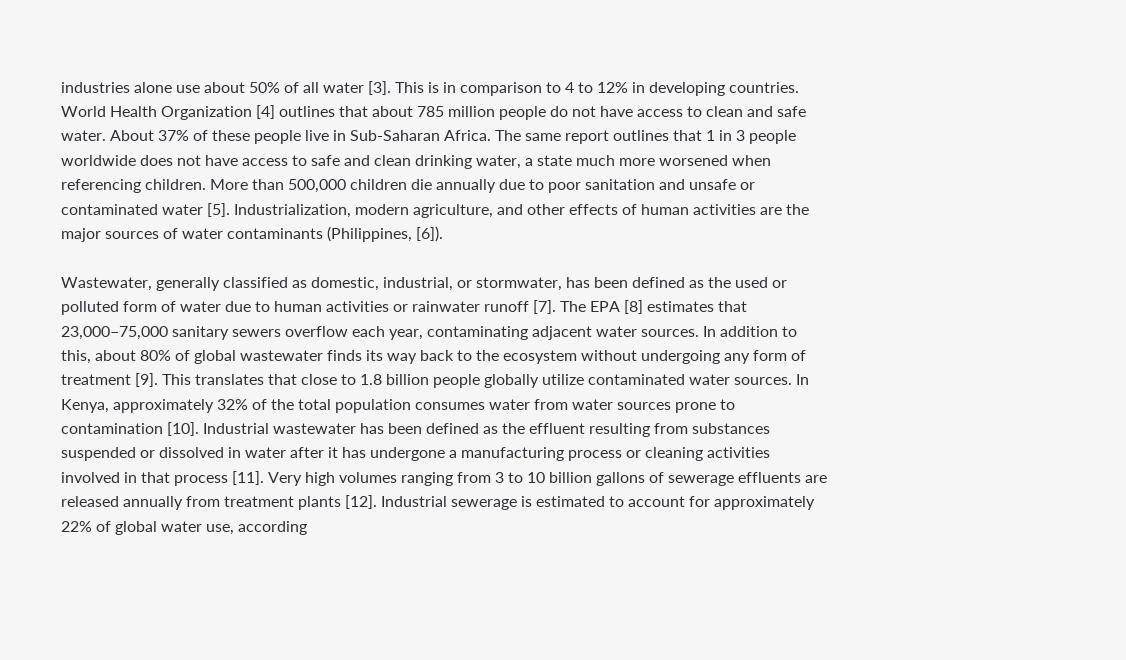industries alone use about 50% of all water [3]. This is in comparison to 4 to 12% in developing countries. World Health Organization [4] outlines that about 785 million people do not have access to clean and safe water. About 37% of these people live in Sub-Saharan Africa. The same report outlines that 1 in 3 people worldwide does not have access to safe and clean drinking water, a state much more worsened when referencing children. More than 500,000 children die annually due to poor sanitation and unsafe or contaminated water [5]. Industrialization, modern agriculture, and other effects of human activities are the major sources of water contaminants (Philippines, [6]).

Wastewater, generally classified as domestic, industrial, or stormwater, has been defined as the used or polluted form of water due to human activities or rainwater runoff [7]. The EPA [8] estimates that 23,000–75,000 sanitary sewers overflow each year, contaminating adjacent water sources. In addition to this, about 80% of global wastewater finds its way back to the ecosystem without undergoing any form of treatment [9]. This translates that close to 1.8 billion people globally utilize contaminated water sources. In Kenya, approximately 32% of the total population consumes water from water sources prone to contamination [10]. Industrial wastewater has been defined as the effluent resulting from substances suspended or dissolved in water after it has undergone a manufacturing process or cleaning activities involved in that process [11]. Very high volumes ranging from 3 to 10 billion gallons of sewerage effluents are released annually from treatment plants [12]. Industrial sewerage is estimated to account for approximately 22% of global water use, according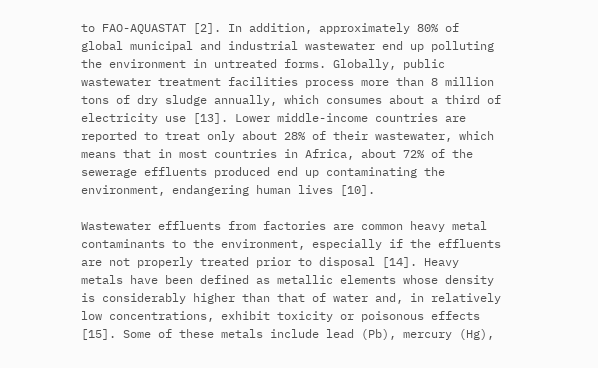to FAO-AQUASTAT [2]. In addition, approximately 80% of global municipal and industrial wastewater end up polluting the environment in untreated forms. Globally, public wastewater treatment facilities process more than 8 million tons of dry sludge annually, which consumes about a third of electricity use [13]. Lower middle-income countries are reported to treat only about 28% of their wastewater, which means that in most countries in Africa, about 72% of the sewerage effluents produced end up contaminating the environment, endangering human lives [10].

Wastewater effluents from factories are common heavy metal contaminants to the environment, especially if the effluents are not properly treated prior to disposal [14]. Heavy metals have been defined as metallic elements whose density is considerably higher than that of water and, in relatively low concentrations, exhibit toxicity or poisonous effects [15]. Some of these metals include lead (Pb), mercury (Hg),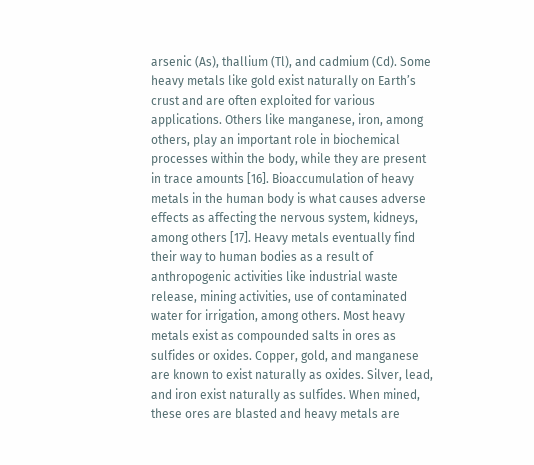arsenic (As), thallium (Tl), and cadmium (Cd). Some heavy metals like gold exist naturally on Earth’s crust and are often exploited for various applications. Others like manganese, iron, among others, play an important role in biochemical processes within the body, while they are present in trace amounts [16]. Bioaccumulation of heavy metals in the human body is what causes adverse effects as affecting the nervous system, kidneys, among others [17]. Heavy metals eventually find their way to human bodies as a result of anthropogenic activities like industrial waste release, mining activities, use of contaminated water for irrigation, among others. Most heavy metals exist as compounded salts in ores as sulfides or oxides. Copper, gold, and manganese are known to exist naturally as oxides. Silver, lead, and iron exist naturally as sulfides. When mined, these ores are blasted and heavy metals are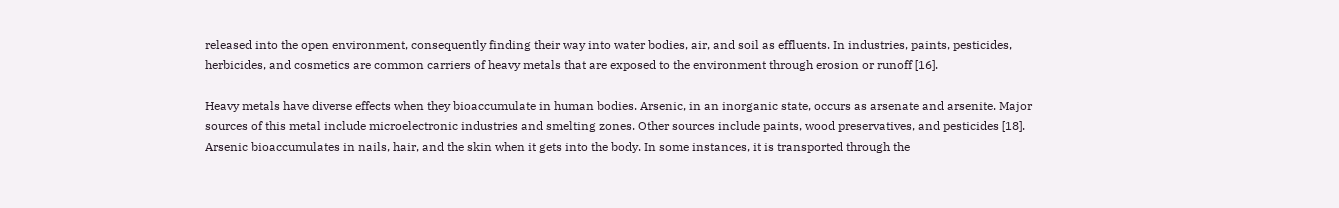released into the open environment, consequently finding their way into water bodies, air, and soil as effluents. In industries, paints, pesticides, herbicides, and cosmetics are common carriers of heavy metals that are exposed to the environment through erosion or runoff [16].

Heavy metals have diverse effects when they bioaccumulate in human bodies. Arsenic, in an inorganic state, occurs as arsenate and arsenite. Major sources of this metal include microelectronic industries and smelting zones. Other sources include paints, wood preservatives, and pesticides [18]. Arsenic bioaccumulates in nails, hair, and the skin when it gets into the body. In some instances, it is transported through the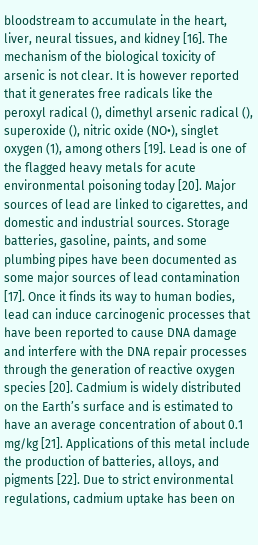bloodstream to accumulate in the heart, liver, neural tissues, and kidney [16]. The mechanism of the biological toxicity of arsenic is not clear. It is however reported that it generates free radicals like the peroxyl radical (), dimethyl arsenic radical (), superoxide (), nitric oxide (NO•), singlet oxygen (1), among others [19]. Lead is one of the flagged heavy metals for acute environmental poisoning today [20]. Major sources of lead are linked to cigarettes, and domestic and industrial sources. Storage batteries, gasoline, paints, and some plumbing pipes have been documented as some major sources of lead contamination [17]. Once it finds its way to human bodies, lead can induce carcinogenic processes that have been reported to cause DNA damage and interfere with the DNA repair processes through the generation of reactive oxygen species [20]. Cadmium is widely distributed on the Earth’s surface and is estimated to have an average concentration of about 0.1 mg/kg [21]. Applications of this metal include the production of batteries, alloys, and pigments [22]. Due to strict environmental regulations, cadmium uptake has been on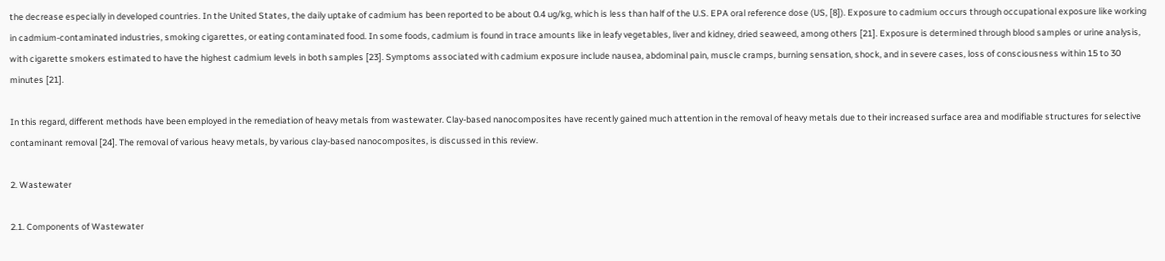the decrease especially in developed countries. In the United States, the daily uptake of cadmium has been reported to be about 0.4 ug/kg, which is less than half of the U.S. EPA oral reference dose (US, [8]). Exposure to cadmium occurs through occupational exposure like working in cadmium-contaminated industries, smoking cigarettes, or eating contaminated food. In some foods, cadmium is found in trace amounts like in leafy vegetables, liver and kidney, dried seaweed, among others [21]. Exposure is determined through blood samples or urine analysis, with cigarette smokers estimated to have the highest cadmium levels in both samples [23]. Symptoms associated with cadmium exposure include nausea, abdominal pain, muscle cramps, burning sensation, shock, and in severe cases, loss of consciousness within 15 to 30 minutes [21].

In this regard, different methods have been employed in the remediation of heavy metals from wastewater. Clay-based nanocomposites have recently gained much attention in the removal of heavy metals due to their increased surface area and modifiable structures for selective contaminant removal [24]. The removal of various heavy metals, by various clay-based nanocomposites, is discussed in this review.

2. Wastewater

2.1. Components of Wastewater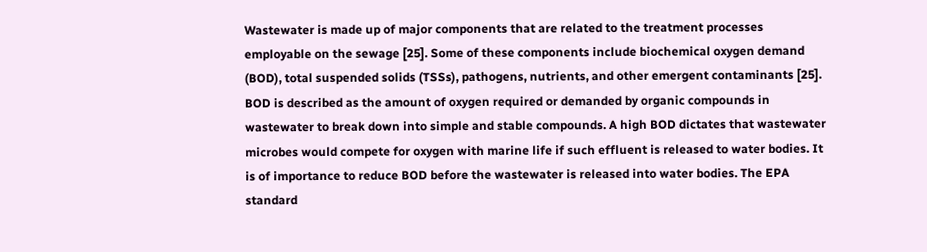Wastewater is made up of major components that are related to the treatment processes employable on the sewage [25]. Some of these components include biochemical oxygen demand (BOD), total suspended solids (TSSs), pathogens, nutrients, and other emergent contaminants [25]. BOD is described as the amount of oxygen required or demanded by organic compounds in wastewater to break down into simple and stable compounds. A high BOD dictates that wastewater microbes would compete for oxygen with marine life if such effluent is released to water bodies. It is of importance to reduce BOD before the wastewater is released into water bodies. The EPA standard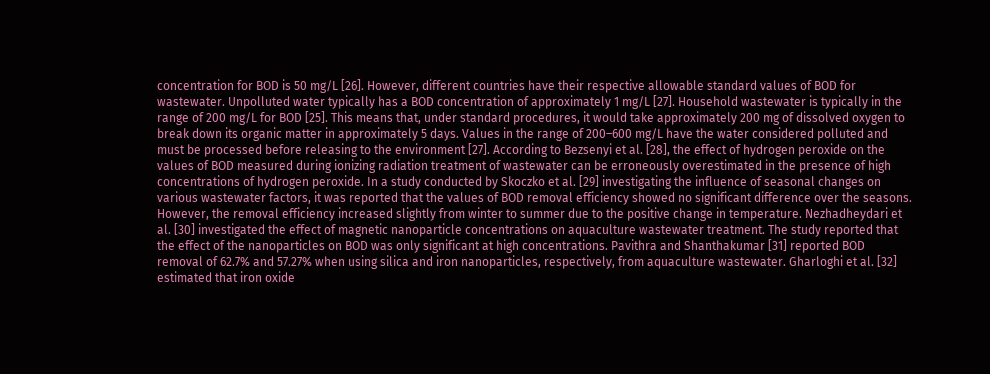concentration for BOD is 50 mg/L [26]. However, different countries have their respective allowable standard values of BOD for wastewater. Unpolluted water typically has a BOD concentration of approximately 1 mg/L [27]. Household wastewater is typically in the range of 200 mg/L for BOD [25]. This means that, under standard procedures, it would take approximately 200 mg of dissolved oxygen to break down its organic matter in approximately 5 days. Values in the range of 200–600 mg/L have the water considered polluted and must be processed before releasing to the environment [27]. According to Bezsenyi et al. [28], the effect of hydrogen peroxide on the values of BOD measured during ionizing radiation treatment of wastewater can be erroneously overestimated in the presence of high concentrations of hydrogen peroxide. In a study conducted by Skoczko et al. [29] investigating the influence of seasonal changes on various wastewater factors, it was reported that the values of BOD removal efficiency showed no significant difference over the seasons. However, the removal efficiency increased slightly from winter to summer due to the positive change in temperature. Nezhadheydari et al. [30] investigated the effect of magnetic nanoparticle concentrations on aquaculture wastewater treatment. The study reported that the effect of the nanoparticles on BOD was only significant at high concentrations. Pavithra and Shanthakumar [31] reported BOD removal of 62.7% and 57.27% when using silica and iron nanoparticles, respectively, from aquaculture wastewater. Gharloghi et al. [32] estimated that iron oxide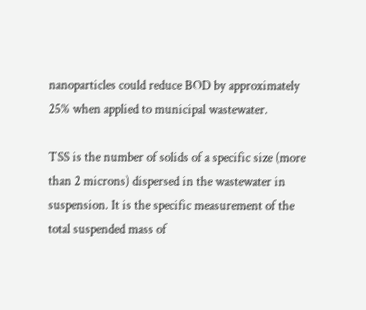nanoparticles could reduce BOD by approximately 25% when applied to municipal wastewater.

TSS is the number of solids of a specific size (more than 2 microns) dispersed in the wastewater in suspension. It is the specific measurement of the total suspended mass of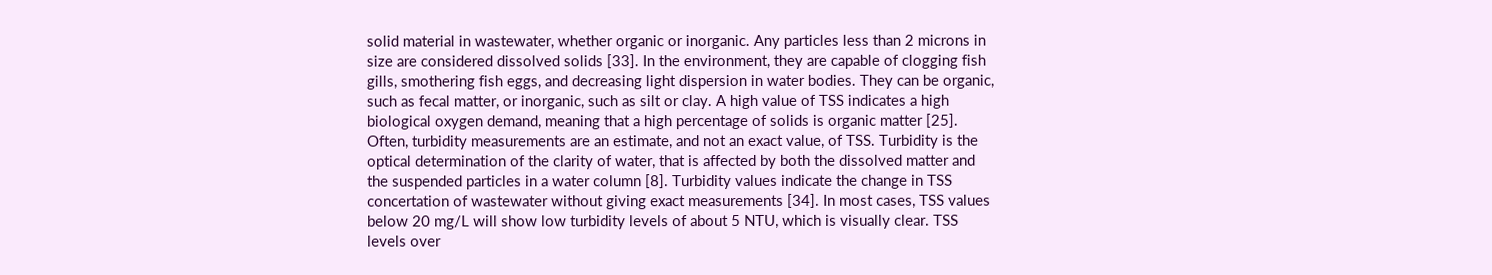solid material in wastewater, whether organic or inorganic. Any particles less than 2 microns in size are considered dissolved solids [33]. In the environment, they are capable of clogging fish gills, smothering fish eggs, and decreasing light dispersion in water bodies. They can be organic, such as fecal matter, or inorganic, such as silt or clay. A high value of TSS indicates a high biological oxygen demand, meaning that a high percentage of solids is organic matter [25]. Often, turbidity measurements are an estimate, and not an exact value, of TSS. Turbidity is the optical determination of the clarity of water, that is affected by both the dissolved matter and the suspended particles in a water column [8]. Turbidity values indicate the change in TSS concertation of wastewater without giving exact measurements [34]. In most cases, TSS values below 20 mg/L will show low turbidity levels of about 5 NTU, which is visually clear. TSS levels over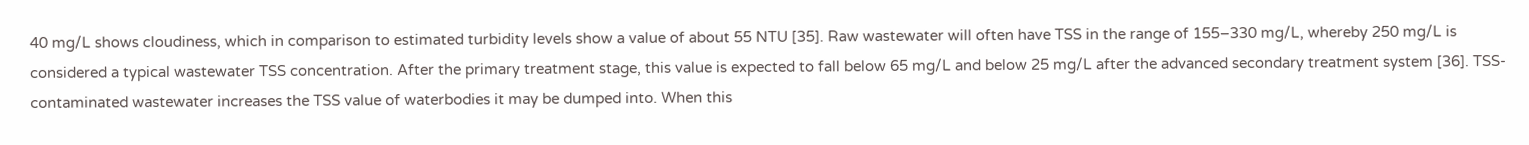40 mg/L shows cloudiness, which in comparison to estimated turbidity levels show a value of about 55 NTU [35]. Raw wastewater will often have TSS in the range of 155–330 mg/L, whereby 250 mg/L is considered a typical wastewater TSS concentration. After the primary treatment stage, this value is expected to fall below 65 mg/L and below 25 mg/L after the advanced secondary treatment system [36]. TSS-contaminated wastewater increases the TSS value of waterbodies it may be dumped into. When this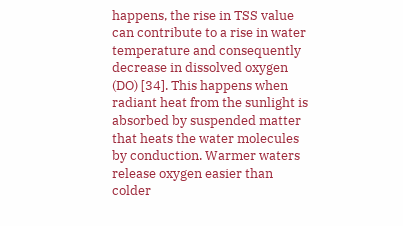happens, the rise in TSS value can contribute to a rise in water temperature and consequently decrease in dissolved oxygen (DO) [34]. This happens when radiant heat from the sunlight is absorbed by suspended matter that heats the water molecules by conduction. Warmer waters release oxygen easier than colder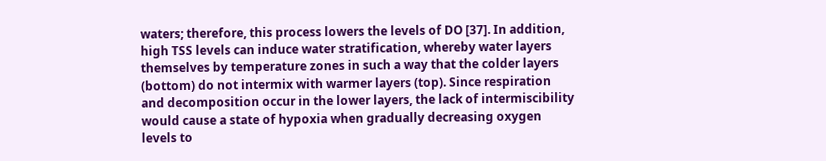waters; therefore, this process lowers the levels of DO [37]. In addition, high TSS levels can induce water stratification, whereby water layers themselves by temperature zones in such a way that the colder layers (bottom) do not intermix with warmer layers (top). Since respiration and decomposition occur in the lower layers, the lack of intermiscibility would cause a state of hypoxia when gradually decreasing oxygen levels to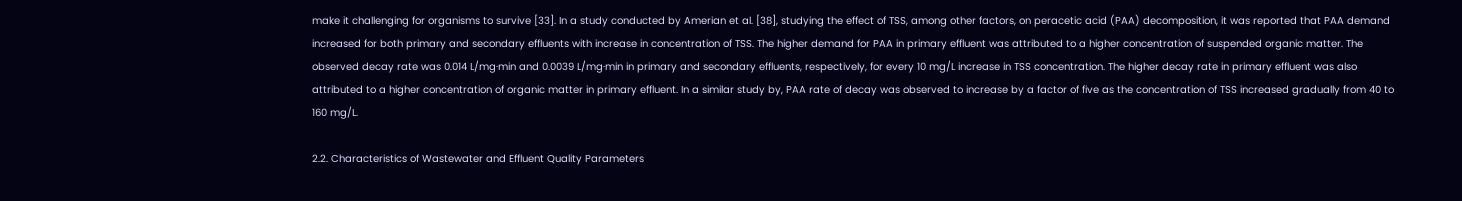make it challenging for organisms to survive [33]. In a study conducted by Amerian et al. [38], studying the effect of TSS, among other factors, on peracetic acid (PAA) decomposition, it was reported that PAA demand increased for both primary and secondary effluents with increase in concentration of TSS. The higher demand for PAA in primary effluent was attributed to a higher concentration of suspended organic matter. The observed decay rate was 0.014 L/mg·min and 0.0039 L/mg·min in primary and secondary effluents, respectively, for every 10 mg/L increase in TSS concentration. The higher decay rate in primary effluent was also attributed to a higher concentration of organic matter in primary effluent. In a similar study by, PAA rate of decay was observed to increase by a factor of five as the concentration of TSS increased gradually from 40 to 160 mg/L.

2.2. Characteristics of Wastewater and Effluent Quality Parameters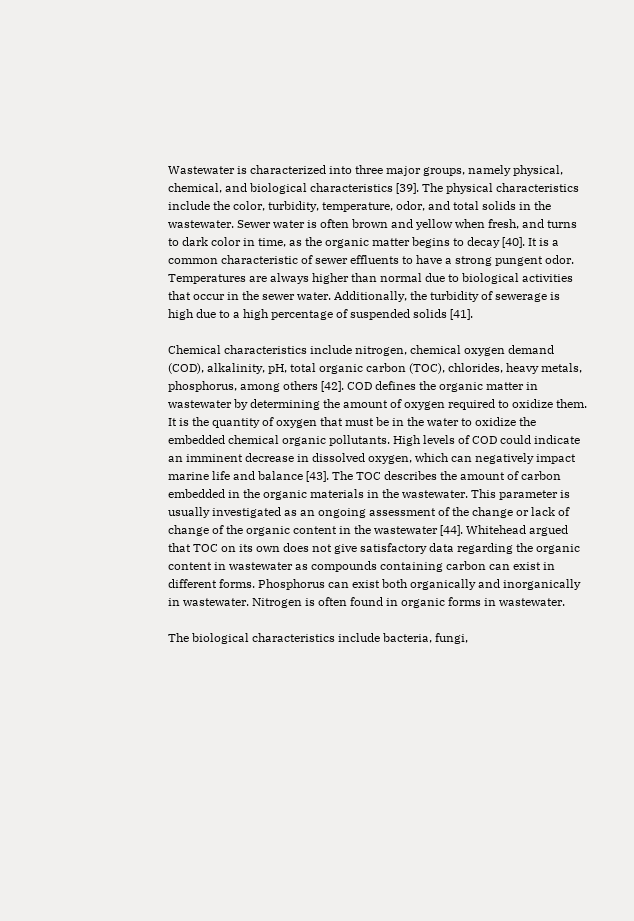Wastewater is characterized into three major groups, namely physical, chemical, and biological characteristics [39]. The physical characteristics include the color, turbidity, temperature, odor, and total solids in the wastewater. Sewer water is often brown and yellow when fresh, and turns to dark color in time, as the organic matter begins to decay [40]. It is a common characteristic of sewer effluents to have a strong pungent odor. Temperatures are always higher than normal due to biological activities that occur in the sewer water. Additionally, the turbidity of sewerage is high due to a high percentage of suspended solids [41].

Chemical characteristics include nitrogen, chemical oxygen demand (COD), alkalinity, pH, total organic carbon (TOC), chlorides, heavy metals, phosphorus, among others [42]. COD defines the organic matter in wastewater by determining the amount of oxygen required to oxidize them. It is the quantity of oxygen that must be in the water to oxidize the embedded chemical organic pollutants. High levels of COD could indicate an imminent decrease in dissolved oxygen, which can negatively impact marine life and balance [43]. The TOC describes the amount of carbon embedded in the organic materials in the wastewater. This parameter is usually investigated as an ongoing assessment of the change or lack of change of the organic content in the wastewater [44]. Whitehead argued that TOC on its own does not give satisfactory data regarding the organic content in wastewater as compounds containing carbon can exist in different forms. Phosphorus can exist both organically and inorganically in wastewater. Nitrogen is often found in organic forms in wastewater.

The biological characteristics include bacteria, fungi,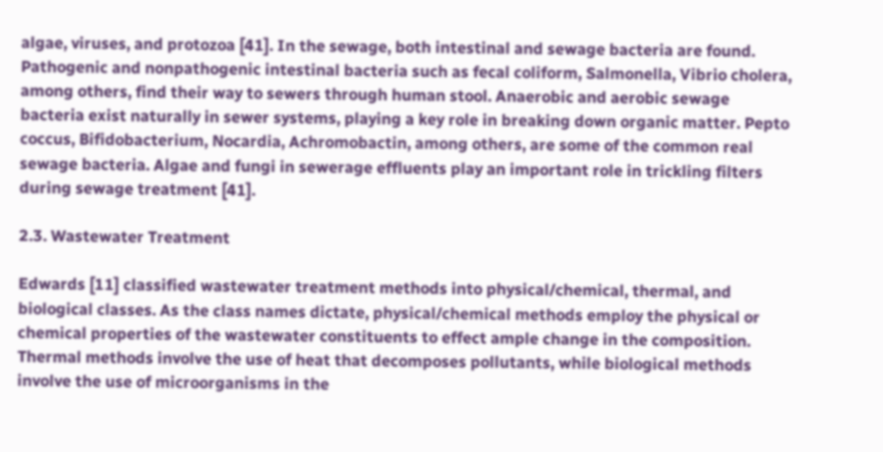algae, viruses, and protozoa [41]. In the sewage, both intestinal and sewage bacteria are found. Pathogenic and nonpathogenic intestinal bacteria such as fecal coliform, Salmonella, Vibrio cholera, among others, find their way to sewers through human stool. Anaerobic and aerobic sewage bacteria exist naturally in sewer systems, playing a key role in breaking down organic matter. Pepto coccus, Bifidobacterium, Nocardia, Achromobactin, among others, are some of the common real sewage bacteria. Algae and fungi in sewerage effluents play an important role in trickling filters during sewage treatment [41].

2.3. Wastewater Treatment

Edwards [11] classified wastewater treatment methods into physical/chemical, thermal, and biological classes. As the class names dictate, physical/chemical methods employ the physical or chemical properties of the wastewater constituents to effect ample change in the composition. Thermal methods involve the use of heat that decomposes pollutants, while biological methods involve the use of microorganisms in the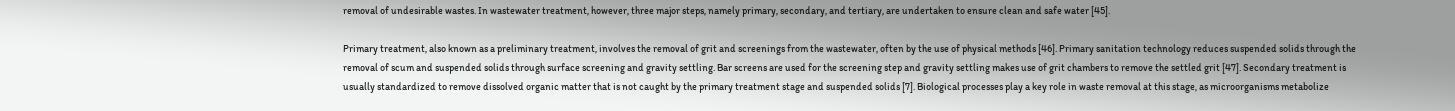removal of undesirable wastes. In wastewater treatment, however, three major steps, namely primary, secondary, and tertiary, are undertaken to ensure clean and safe water [45].

Primary treatment, also known as a preliminary treatment, involves the removal of grit and screenings from the wastewater, often by the use of physical methods [46]. Primary sanitation technology reduces suspended solids through the removal of scum and suspended solids through surface screening and gravity settling. Bar screens are used for the screening step and gravity settling makes use of grit chambers to remove the settled grit [47]. Secondary treatment is usually standardized to remove dissolved organic matter that is not caught by the primary treatment stage and suspended solids [7]. Biological processes play a key role in waste removal at this stage, as microorganisms metabolize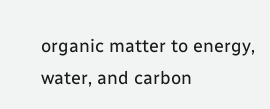organic matter to energy, water, and carbon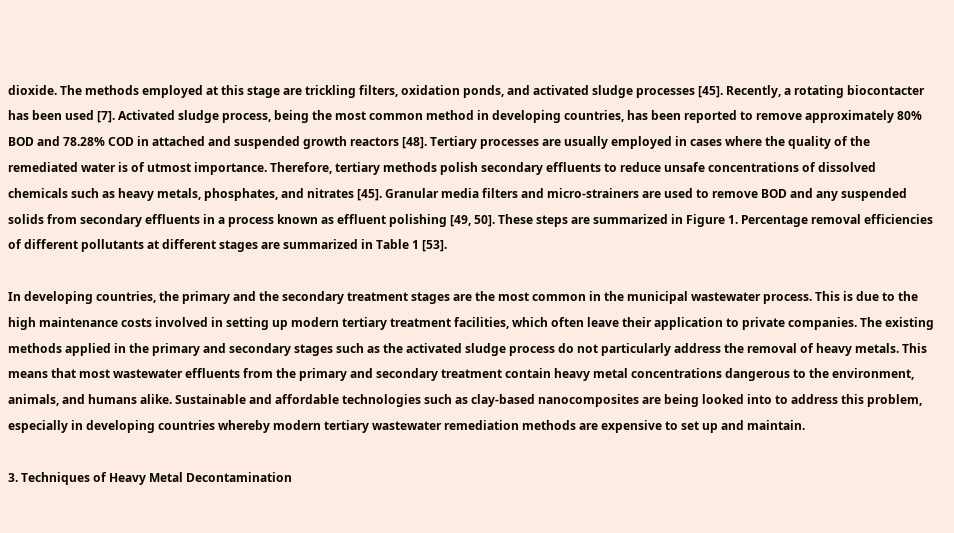dioxide. The methods employed at this stage are trickling filters, oxidation ponds, and activated sludge processes [45]. Recently, a rotating biocontacter has been used [7]. Activated sludge process, being the most common method in developing countries, has been reported to remove approximately 80% BOD and 78.28% COD in attached and suspended growth reactors [48]. Tertiary processes are usually employed in cases where the quality of the remediated water is of utmost importance. Therefore, tertiary methods polish secondary effluents to reduce unsafe concentrations of dissolved chemicals such as heavy metals, phosphates, and nitrates [45]. Granular media filters and micro-strainers are used to remove BOD and any suspended solids from secondary effluents in a process known as effluent polishing [49, 50]. These steps are summarized in Figure 1. Percentage removal efficiencies of different pollutants at different stages are summarized in Table 1 [53].

In developing countries, the primary and the secondary treatment stages are the most common in the municipal wastewater process. This is due to the high maintenance costs involved in setting up modern tertiary treatment facilities, which often leave their application to private companies. The existing methods applied in the primary and secondary stages such as the activated sludge process do not particularly address the removal of heavy metals. This means that most wastewater effluents from the primary and secondary treatment contain heavy metal concentrations dangerous to the environment, animals, and humans alike. Sustainable and affordable technologies such as clay-based nanocomposites are being looked into to address this problem, especially in developing countries whereby modern tertiary wastewater remediation methods are expensive to set up and maintain.

3. Techniques of Heavy Metal Decontamination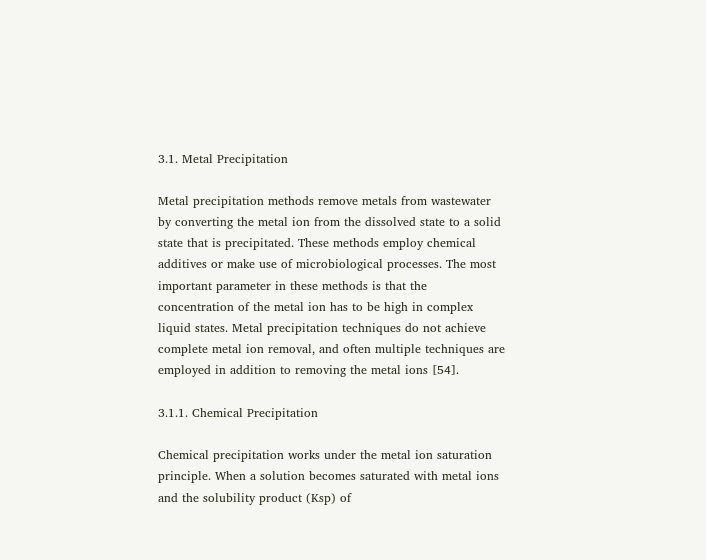3.1. Metal Precipitation

Metal precipitation methods remove metals from wastewater by converting the metal ion from the dissolved state to a solid state that is precipitated. These methods employ chemical additives or make use of microbiological processes. The most important parameter in these methods is that the concentration of the metal ion has to be high in complex liquid states. Metal precipitation techniques do not achieve complete metal ion removal, and often multiple techniques are employed in addition to removing the metal ions [54].

3.1.1. Chemical Precipitation

Chemical precipitation works under the metal ion saturation principle. When a solution becomes saturated with metal ions and the solubility product (Ksp) of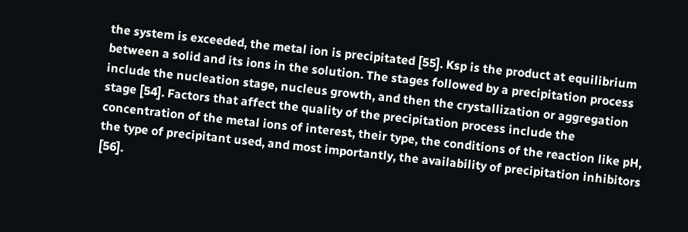the system is exceeded, the metal ion is precipitated [55]. Ksp is the product at equilibrium between a solid and its ions in the solution. The stages followed by a precipitation process include the nucleation stage, nucleus growth, and then the crystallization or aggregation stage [54]. Factors that affect the quality of the precipitation process include the concentration of the metal ions of interest, their type, the conditions of the reaction like pH, the type of precipitant used, and most importantly, the availability of precipitation inhibitors [56].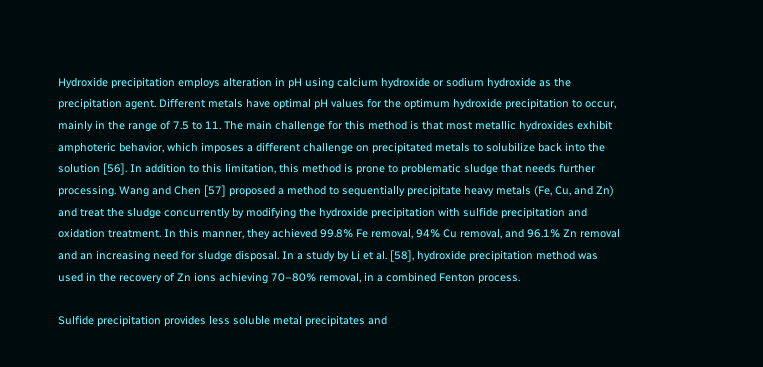Hydroxide precipitation employs alteration in pH using calcium hydroxide or sodium hydroxide as the precipitation agent. Different metals have optimal pH values for the optimum hydroxide precipitation to occur, mainly in the range of 7.5 to 11. The main challenge for this method is that most metallic hydroxides exhibit amphoteric behavior, which imposes a different challenge on precipitated metals to solubilize back into the solution [56]. In addition to this limitation, this method is prone to problematic sludge that needs further processing. Wang and Chen [57] proposed a method to sequentially precipitate heavy metals (Fe, Cu, and Zn) and treat the sludge concurrently by modifying the hydroxide precipitation with sulfide precipitation and oxidation treatment. In this manner, they achieved 99.8% Fe removal, 94% Cu removal, and 96.1% Zn removal and an increasing need for sludge disposal. In a study by Li et al. [58], hydroxide precipitation method was used in the recovery of Zn ions achieving 70–80% removal, in a combined Fenton process.

Sulfide precipitation provides less soluble metal precipitates and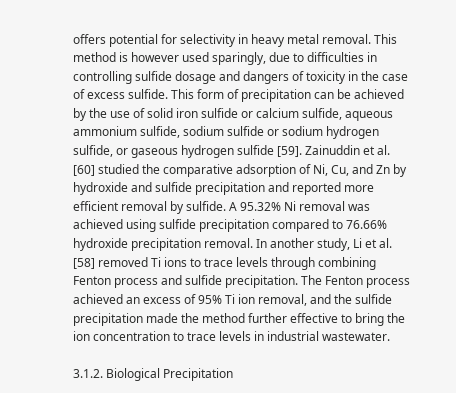offers potential for selectivity in heavy metal removal. This method is however used sparingly, due to difficulties in controlling sulfide dosage and dangers of toxicity in the case of excess sulfide. This form of precipitation can be achieved by the use of solid iron sulfide or calcium sulfide, aqueous ammonium sulfide, sodium sulfide or sodium hydrogen sulfide, or gaseous hydrogen sulfide [59]. Zainuddin et al. [60] studied the comparative adsorption of Ni, Cu, and Zn by hydroxide and sulfide precipitation and reported more efficient removal by sulfide. A 95.32% Ni removal was achieved using sulfide precipitation compared to 76.66% hydroxide precipitation removal. In another study, Li et al. [58] removed Ti ions to trace levels through combining Fenton process and sulfide precipitation. The Fenton process achieved an excess of 95% Ti ion removal, and the sulfide precipitation made the method further effective to bring the ion concentration to trace levels in industrial wastewater.

3.1.2. Biological Precipitation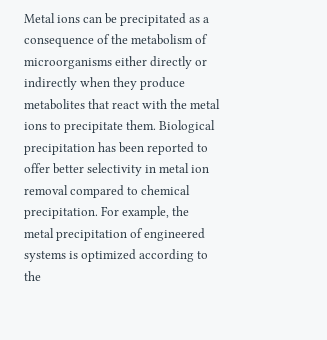Metal ions can be precipitated as a consequence of the metabolism of microorganisms either directly or indirectly when they produce metabolites that react with the metal ions to precipitate them. Biological precipitation has been reported to offer better selectivity in metal ion removal compared to chemical precipitation. For example, the metal precipitation of engineered systems is optimized according to the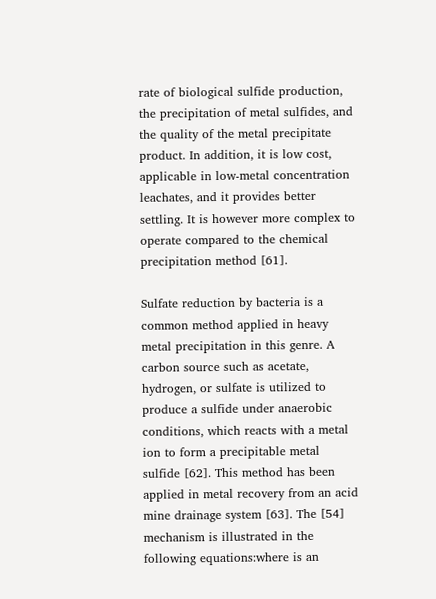rate of biological sulfide production, the precipitation of metal sulfides, and the quality of the metal precipitate product. In addition, it is low cost, applicable in low-metal concentration leachates, and it provides better settling. It is however more complex to operate compared to the chemical precipitation method [61].

Sulfate reduction by bacteria is a common method applied in heavy metal precipitation in this genre. A carbon source such as acetate, hydrogen, or sulfate is utilized to produce a sulfide under anaerobic conditions, which reacts with a metal ion to form a precipitable metal sulfide [62]. This method has been applied in metal recovery from an acid mine drainage system [63]. The [54] mechanism is illustrated in the following equations:where is an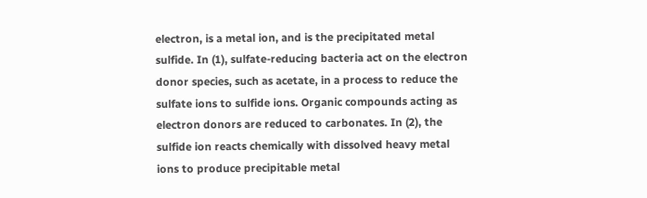electron, is a metal ion, and is the precipitated metal sulfide. In (1), sulfate-reducing bacteria act on the electron donor species, such as acetate, in a process to reduce the sulfate ions to sulfide ions. Organic compounds acting as electron donors are reduced to carbonates. In (2), the sulfide ion reacts chemically with dissolved heavy metal ions to produce precipitable metal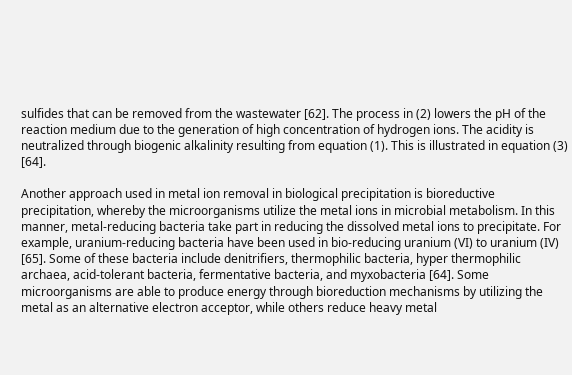sulfides that can be removed from the wastewater [62]. The process in (2) lowers the pH of the reaction medium due to the generation of high concentration of hydrogen ions. The acidity is neutralized through biogenic alkalinity resulting from equation (1). This is illustrated in equation (3) [64].

Another approach used in metal ion removal in biological precipitation is bioreductive precipitation, whereby the microorganisms utilize the metal ions in microbial metabolism. In this manner, metal-reducing bacteria take part in reducing the dissolved metal ions to precipitate. For example, uranium-reducing bacteria have been used in bio-reducing uranium (VI) to uranium (IV) [65]. Some of these bacteria include denitrifiers, thermophilic bacteria, hyper thermophilic archaea, acid-tolerant bacteria, fermentative bacteria, and myxobacteria [64]. Some microorganisms are able to produce energy through bioreduction mechanisms by utilizing the metal as an alternative electron acceptor, while others reduce heavy metal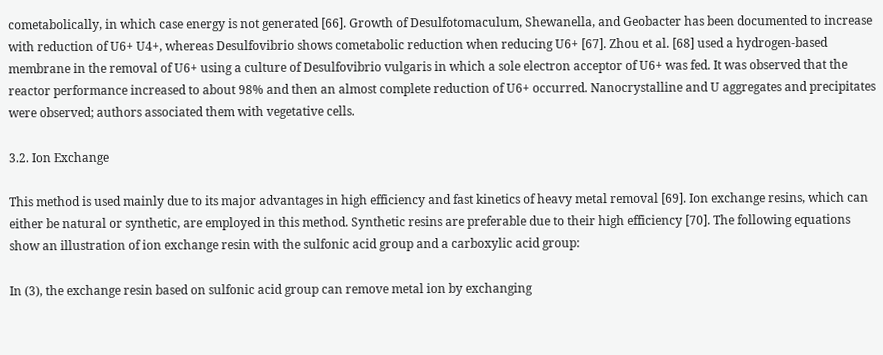cometabolically, in which case energy is not generated [66]. Growth of Desulfotomaculum, Shewanella, and Geobacter has been documented to increase with reduction of U6+ U4+, whereas Desulfovibrio shows cometabolic reduction when reducing U6+ [67]. Zhou et al. [68] used a hydrogen-based membrane in the removal of U6+ using a culture of Desulfovibrio vulgaris in which a sole electron acceptor of U6+ was fed. It was observed that the reactor performance increased to about 98% and then an almost complete reduction of U6+ occurred. Nanocrystalline and U aggregates and precipitates were observed; authors associated them with vegetative cells.

3.2. Ion Exchange

This method is used mainly due to its major advantages in high efficiency and fast kinetics of heavy metal removal [69]. Ion exchange resins, which can either be natural or synthetic, are employed in this method. Synthetic resins are preferable due to their high efficiency [70]. The following equations show an illustration of ion exchange resin with the sulfonic acid group and a carboxylic acid group:

In (3), the exchange resin based on sulfonic acid group can remove metal ion by exchanging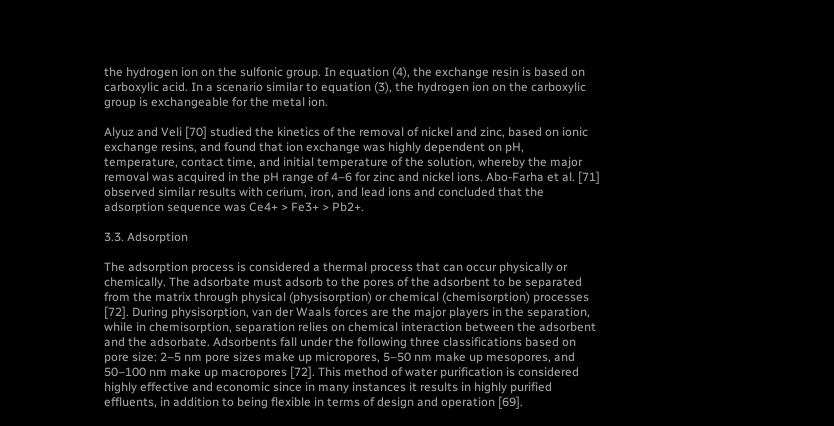the hydrogen ion on the sulfonic group. In equation (4), the exchange resin is based on carboxylic acid. In a scenario similar to equation (3), the hydrogen ion on the carboxylic group is exchangeable for the metal ion.

Alyuz and Veli [70] studied the kinetics of the removal of nickel and zinc, based on ionic exchange resins, and found that ion exchange was highly dependent on pH, temperature, contact time, and initial temperature of the solution, whereby the major removal was acquired in the pH range of 4–6 for zinc and nickel ions. Abo-Farha et al. [71] observed similar results with cerium, iron, and lead ions and concluded that the adsorption sequence was Ce4+ > Fe3+ > Pb2+.

3.3. Adsorption

The adsorption process is considered a thermal process that can occur physically or chemically. The adsorbate must adsorb to the pores of the adsorbent to be separated from the matrix through physical (physisorption) or chemical (chemisorption) processes [72]. During physisorption, van der Waals forces are the major players in the separation, while in chemisorption, separation relies on chemical interaction between the adsorbent and the adsorbate. Adsorbents fall under the following three classifications based on pore size: 2–5 nm pore sizes make up micropores, 5–50 nm make up mesopores, and 50–100 nm make up macropores [72]. This method of water purification is considered highly effective and economic since in many instances it results in highly purified effluents, in addition to being flexible in terms of design and operation [69].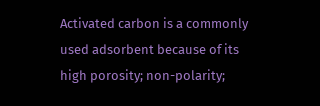Activated carbon is a commonly used adsorbent because of its high porosity; non-polarity;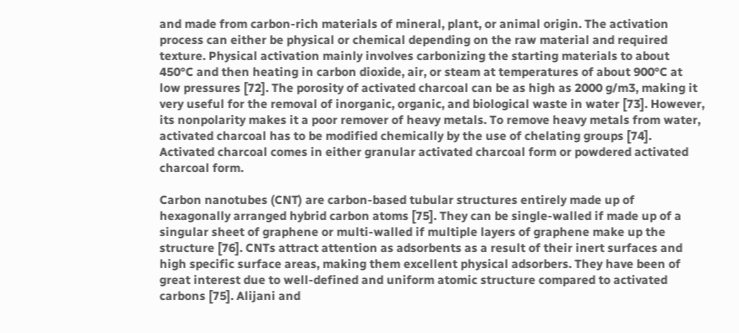and made from carbon-rich materials of mineral, plant, or animal origin. The activation process can either be physical or chemical depending on the raw material and required texture. Physical activation mainly involves carbonizing the starting materials to about 450°C and then heating in carbon dioxide, air, or steam at temperatures of about 900°C at low pressures [72]. The porosity of activated charcoal can be as high as 2000 g/m3, making it very useful for the removal of inorganic, organic, and biological waste in water [73]. However, its nonpolarity makes it a poor remover of heavy metals. To remove heavy metals from water, activated charcoal has to be modified chemically by the use of chelating groups [74]. Activated charcoal comes in either granular activated charcoal form or powdered activated charcoal form.

Carbon nanotubes (CNT) are carbon-based tubular structures entirely made up of hexagonally arranged hybrid carbon atoms [75]. They can be single-walled if made up of a singular sheet of graphene or multi-walled if multiple layers of graphene make up the structure [76]. CNTs attract attention as adsorbents as a result of their inert surfaces and high specific surface areas, making them excellent physical adsorbers. They have been of great interest due to well-defined and uniform atomic structure compared to activated carbons [75]. Alijani and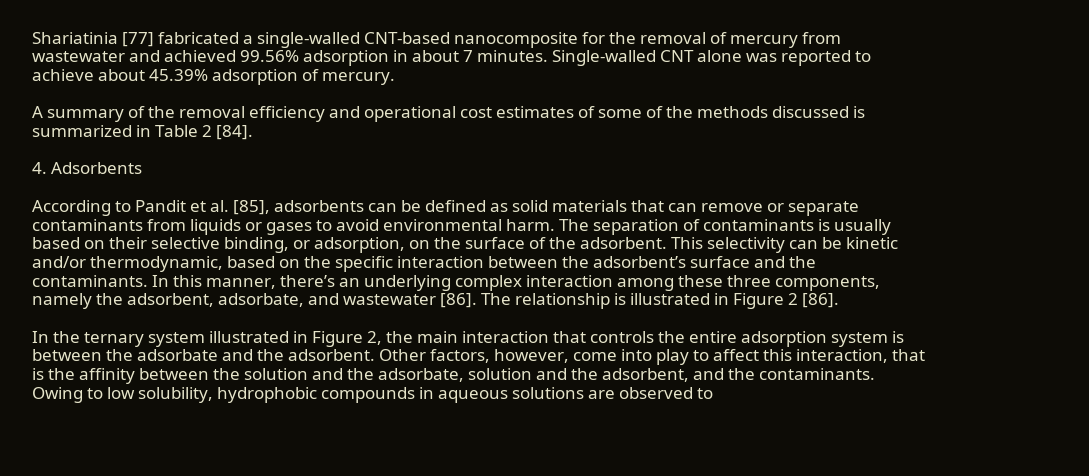Shariatinia [77] fabricated a single-walled CNT-based nanocomposite for the removal of mercury from wastewater and achieved 99.56% adsorption in about 7 minutes. Single-walled CNT alone was reported to achieve about 45.39% adsorption of mercury.

A summary of the removal efficiency and operational cost estimates of some of the methods discussed is summarized in Table 2 [84].

4. Adsorbents

According to Pandit et al. [85], adsorbents can be defined as solid materials that can remove or separate contaminants from liquids or gases to avoid environmental harm. The separation of contaminants is usually based on their selective binding, or adsorption, on the surface of the adsorbent. This selectivity can be kinetic and/or thermodynamic, based on the specific interaction between the adsorbent’s surface and the contaminants. In this manner, there’s an underlying complex interaction among these three components, namely the adsorbent, adsorbate, and wastewater [86]. The relationship is illustrated in Figure 2 [86].

In the ternary system illustrated in Figure 2, the main interaction that controls the entire adsorption system is between the adsorbate and the adsorbent. Other factors, however, come into play to affect this interaction, that is the affinity between the solution and the adsorbate, solution and the adsorbent, and the contaminants. Owing to low solubility, hydrophobic compounds in aqueous solutions are observed to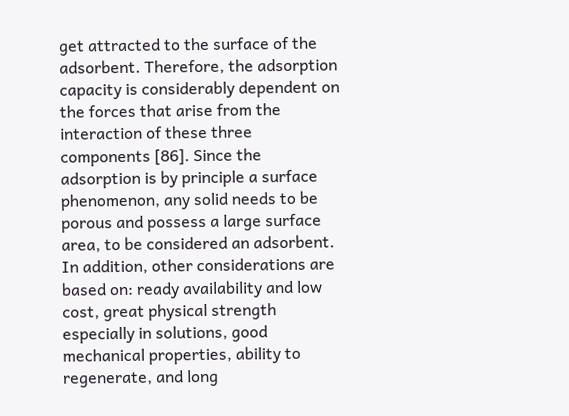get attracted to the surface of the adsorbent. Therefore, the adsorption capacity is considerably dependent on the forces that arise from the interaction of these three components [86]. Since the adsorption is by principle a surface phenomenon, any solid needs to be porous and possess a large surface area, to be considered an adsorbent. In addition, other considerations are based on: ready availability and low cost, great physical strength especially in solutions, good mechanical properties, ability to regenerate, and long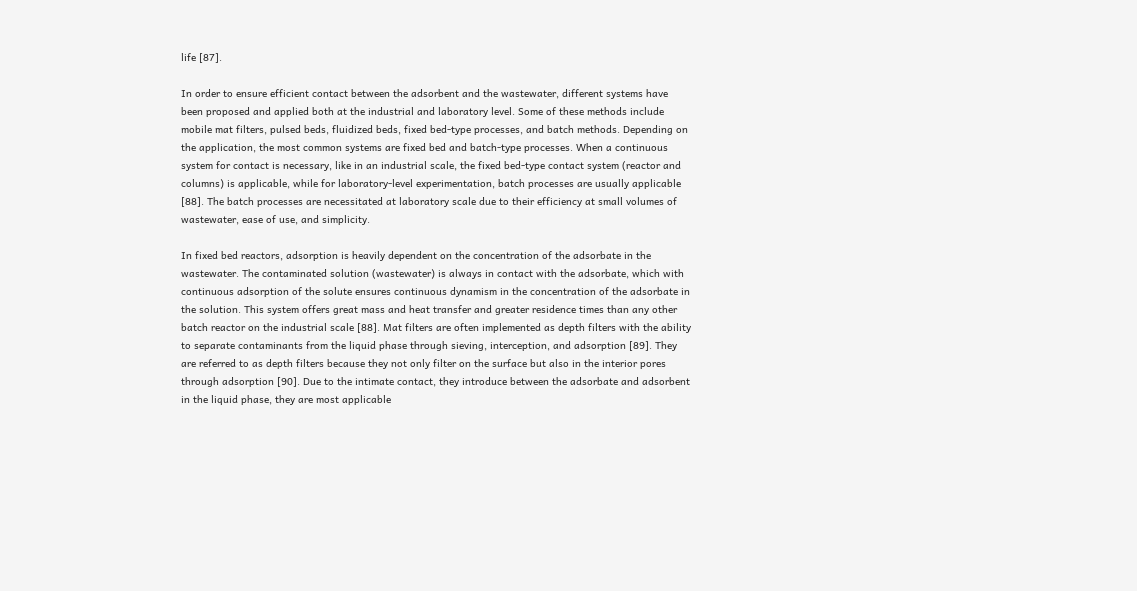life [87].

In order to ensure efficient contact between the adsorbent and the wastewater, different systems have been proposed and applied both at the industrial and laboratory level. Some of these methods include mobile mat filters, pulsed beds, fluidized beds, fixed bed-type processes, and batch methods. Depending on the application, the most common systems are fixed bed and batch-type processes. When a continuous system for contact is necessary, like in an industrial scale, the fixed bed-type contact system (reactor and columns) is applicable, while for laboratory-level experimentation, batch processes are usually applicable [88]. The batch processes are necessitated at laboratory scale due to their efficiency at small volumes of wastewater, ease of use, and simplicity.

In fixed bed reactors, adsorption is heavily dependent on the concentration of the adsorbate in the wastewater. The contaminated solution (wastewater) is always in contact with the adsorbate, which with continuous adsorption of the solute ensures continuous dynamism in the concentration of the adsorbate in the solution. This system offers great mass and heat transfer and greater residence times than any other batch reactor on the industrial scale [88]. Mat filters are often implemented as depth filters with the ability to separate contaminants from the liquid phase through sieving, interception, and adsorption [89]. They are referred to as depth filters because they not only filter on the surface but also in the interior pores through adsorption [90]. Due to the intimate contact, they introduce between the adsorbate and adsorbent in the liquid phase, they are most applicable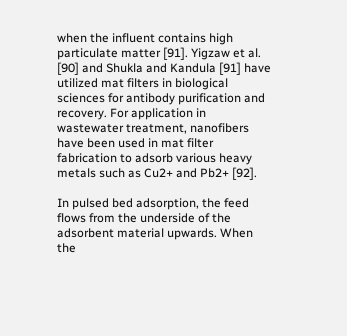when the influent contains high particulate matter [91]. Yigzaw et al. [90] and Shukla and Kandula [91] have utilized mat filters in biological sciences for antibody purification and recovery. For application in wastewater treatment, nanofibers have been used in mat filter fabrication to adsorb various heavy metals such as Cu2+ and Pb2+ [92].

In pulsed bed adsorption, the feed flows from the underside of the adsorbent material upwards. When the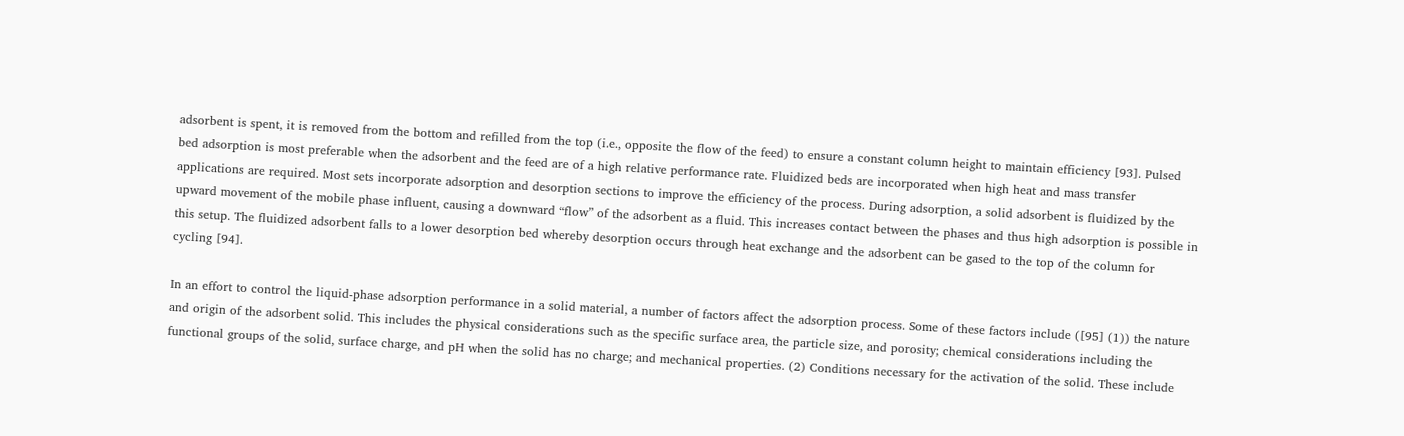adsorbent is spent, it is removed from the bottom and refilled from the top (i.e., opposite the flow of the feed) to ensure a constant column height to maintain efficiency [93]. Pulsed bed adsorption is most preferable when the adsorbent and the feed are of a high relative performance rate. Fluidized beds are incorporated when high heat and mass transfer applications are required. Most sets incorporate adsorption and desorption sections to improve the efficiency of the process. During adsorption, a solid adsorbent is fluidized by the upward movement of the mobile phase influent, causing a downward “flow” of the adsorbent as a fluid. This increases contact between the phases and thus high adsorption is possible in this setup. The fluidized adsorbent falls to a lower desorption bed whereby desorption occurs through heat exchange and the adsorbent can be gased to the top of the column for cycling [94].

In an effort to control the liquid-phase adsorption performance in a solid material, a number of factors affect the adsorption process. Some of these factors include ([95] (1)) the nature and origin of the adsorbent solid. This includes the physical considerations such as the specific surface area, the particle size, and porosity; chemical considerations including the functional groups of the solid, surface charge, and pH when the solid has no charge; and mechanical properties. (2) Conditions necessary for the activation of the solid. These include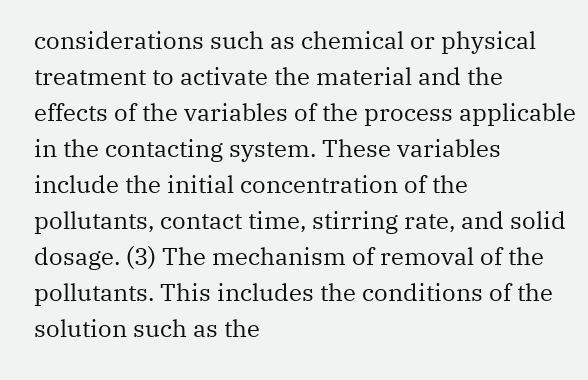considerations such as chemical or physical treatment to activate the material and the effects of the variables of the process applicable in the contacting system. These variables include the initial concentration of the pollutants, contact time, stirring rate, and solid dosage. (3) The mechanism of removal of the pollutants. This includes the conditions of the solution such as the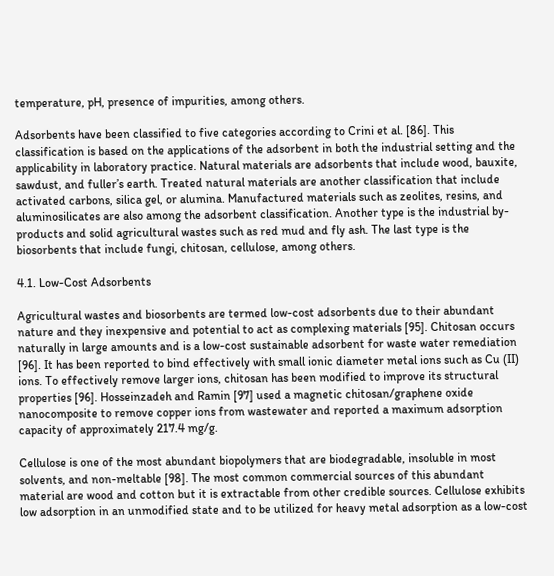temperature, pH, presence of impurities, among others.

Adsorbents have been classified to five categories according to Crini et al. [86]. This classification is based on the applications of the adsorbent in both the industrial setting and the applicability in laboratory practice. Natural materials are adsorbents that include wood, bauxite, sawdust, and fuller’s earth. Treated natural materials are another classification that include activated carbons, silica gel, or alumina. Manufactured materials such as zeolites, resins, and aluminosilicates are also among the adsorbent classification. Another type is the industrial by-products and solid agricultural wastes such as red mud and fly ash. The last type is the biosorbents that include fungi, chitosan, cellulose, among others.

4.1. Low-Cost Adsorbents

Agricultural wastes and biosorbents are termed low-cost adsorbents due to their abundant nature and they inexpensive and potential to act as complexing materials [95]. Chitosan occurs naturally in large amounts and is a low-cost sustainable adsorbent for waste water remediation [96]. It has been reported to bind effectively with small ionic diameter metal ions such as Cu (II) ions. To effectively remove larger ions, chitosan has been modified to improve its structural properties [96]. Hosseinzadeh and Ramin [97] used a magnetic chitosan/graphene oxide nanocomposite to remove copper ions from wastewater and reported a maximum adsorption capacity of approximately 217.4 mg/g.

Cellulose is one of the most abundant biopolymers that are biodegradable, insoluble in most solvents, and non-meltable [98]. The most common commercial sources of this abundant material are wood and cotton but it is extractable from other credible sources. Cellulose exhibits low adsorption in an unmodified state and to be utilized for heavy metal adsorption as a low-cost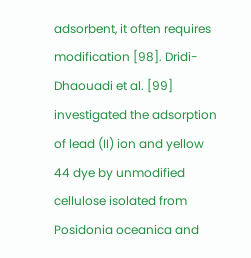adsorbent, it often requires modification [98]. Dridi-Dhaouadi et al. [99] investigated the adsorption of lead (II) ion and yellow 44 dye by unmodified cellulose isolated from Posidonia oceanica and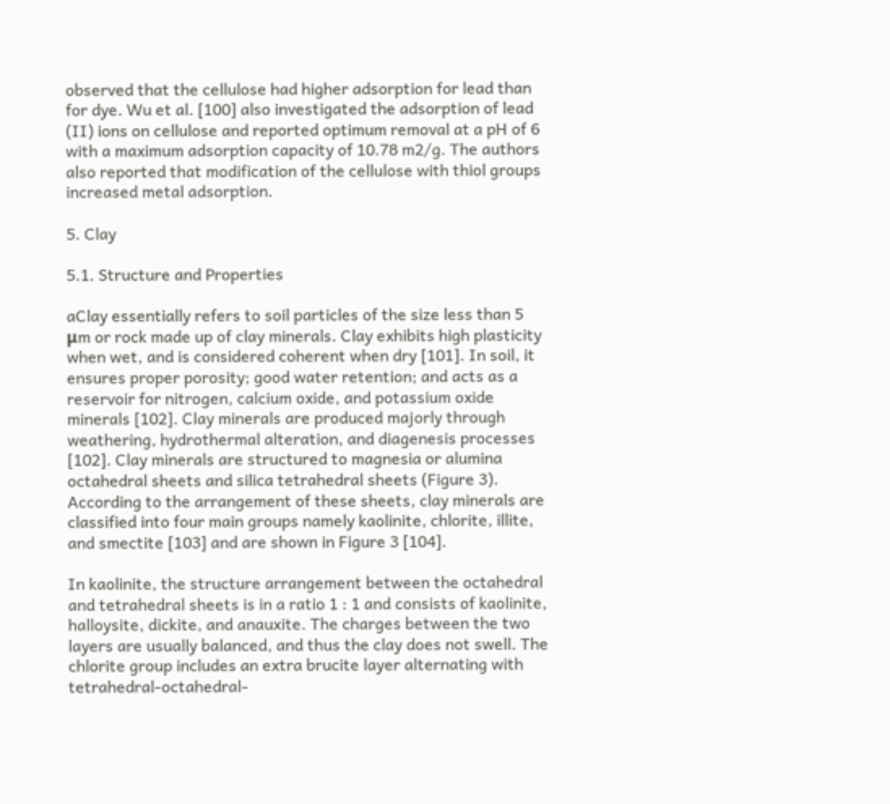observed that the cellulose had higher adsorption for lead than for dye. Wu et al. [100] also investigated the adsorption of lead (II) ions on cellulose and reported optimum removal at a pH of 6 with a maximum adsorption capacity of 10.78 m2/g. The authors also reported that modification of the cellulose with thiol groups increased metal adsorption.

5. Clay

5.1. Structure and Properties

aClay essentially refers to soil particles of the size less than 5 μm or rock made up of clay minerals. Clay exhibits high plasticity when wet, and is considered coherent when dry [101]. In soil, it ensures proper porosity; good water retention; and acts as a reservoir for nitrogen, calcium oxide, and potassium oxide minerals [102]. Clay minerals are produced majorly through weathering, hydrothermal alteration, and diagenesis processes [102]. Clay minerals are structured to magnesia or alumina octahedral sheets and silica tetrahedral sheets (Figure 3). According to the arrangement of these sheets, clay minerals are classified into four main groups namely kaolinite, chlorite, illite, and smectite [103] and are shown in Figure 3 [104].

In kaolinite, the structure arrangement between the octahedral and tetrahedral sheets is in a ratio 1 : 1 and consists of kaolinite, halloysite, dickite, and anauxite. The charges between the two layers are usually balanced, and thus the clay does not swell. The chlorite group includes an extra brucite layer alternating with tetrahedral-octahedral-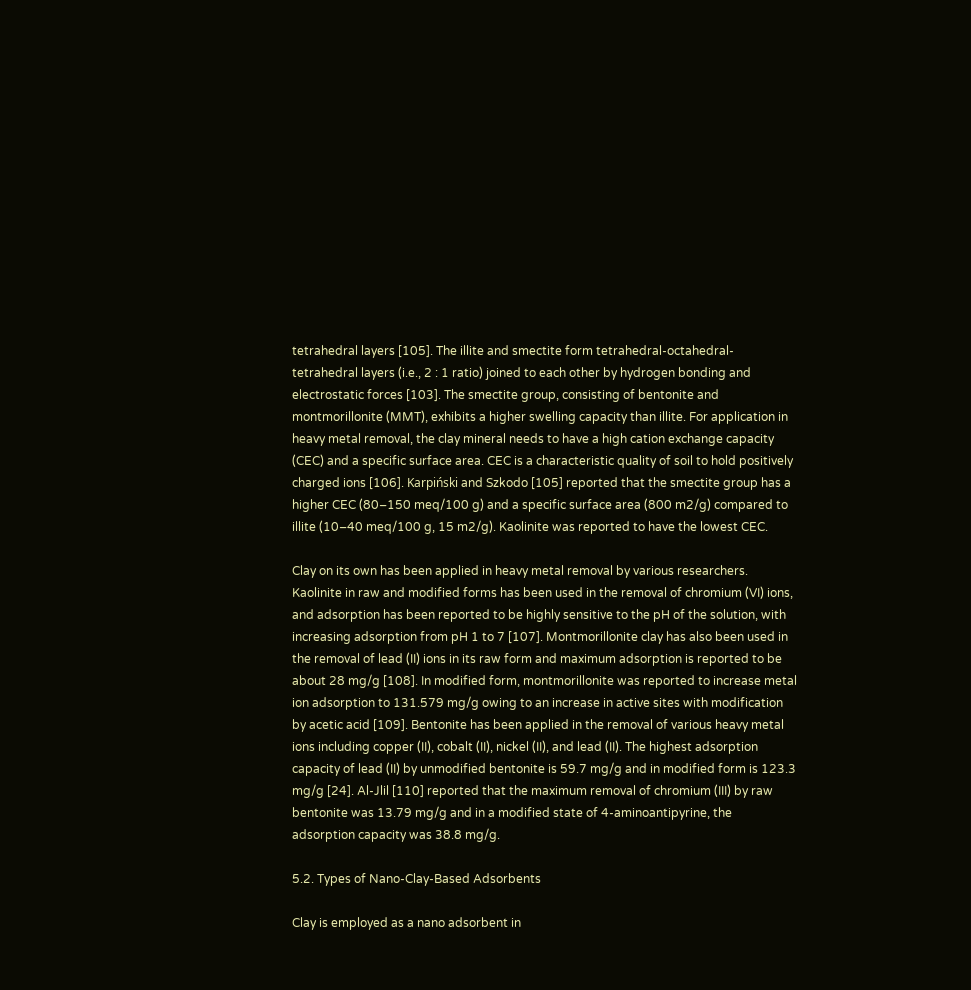tetrahedral layers [105]. The illite and smectite form tetrahedral-octahedral-tetrahedral layers (i.e., 2 : 1 ratio) joined to each other by hydrogen bonding and electrostatic forces [103]. The smectite group, consisting of bentonite and montmorillonite (MMT), exhibits a higher swelling capacity than illite. For application in heavy metal removal, the clay mineral needs to have a high cation exchange capacity (CEC) and a specific surface area. CEC is a characteristic quality of soil to hold positively charged ions [106]. Karpiński and Szkodo [105] reported that the smectite group has a higher CEC (80–150 meq/100 g) and a specific surface area (800 m2/g) compared to illite (10–40 meq/100 g, 15 m2/g). Kaolinite was reported to have the lowest CEC.

Clay on its own has been applied in heavy metal removal by various researchers. Kaolinite in raw and modified forms has been used in the removal of chromium (VI) ions, and adsorption has been reported to be highly sensitive to the pH of the solution, with increasing adsorption from pH 1 to 7 [107]. Montmorillonite clay has also been used in the removal of lead (II) ions in its raw form and maximum adsorption is reported to be about 28 mg/g [108]. In modified form, montmorillonite was reported to increase metal ion adsorption to 131.579 mg/g owing to an increase in active sites with modification by acetic acid [109]. Bentonite has been applied in the removal of various heavy metal ions including copper (II), cobalt (II), nickel (II), and lead (II). The highest adsorption capacity of lead (II) by unmodified bentonite is 59.7 mg/g and in modified form is 123.3 mg/g [24]. Al-Jlil [110] reported that the maximum removal of chromium (III) by raw bentonite was 13.79 mg/g and in a modified state of 4-aminoantipyrine, the adsorption capacity was 38.8 mg/g.

5.2. Types of Nano-Clay-Based Adsorbents

Clay is employed as a nano adsorbent in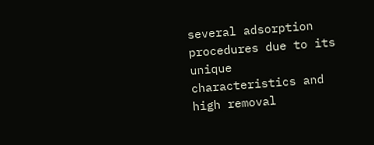several adsorption procedures due to its unique characteristics and high removal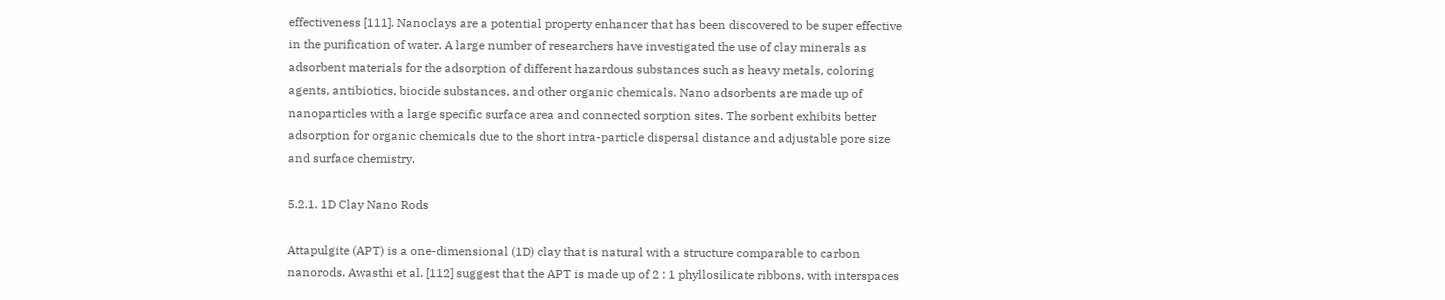effectiveness [111]. Nanoclays are a potential property enhancer that has been discovered to be super effective in the purification of water. A large number of researchers have investigated the use of clay minerals as adsorbent materials for the adsorption of different hazardous substances such as heavy metals, coloring agents, antibiotics, biocide substances, and other organic chemicals. Nano adsorbents are made up of nanoparticles with a large specific surface area and connected sorption sites. The sorbent exhibits better adsorption for organic chemicals due to the short intra-particle dispersal distance and adjustable pore size and surface chemistry.

5.2.1. 1D Clay Nano Rods

Attapulgite (APT) is a one-dimensional (1D) clay that is natural with a structure comparable to carbon nanorods. Awasthi et al. [112] suggest that the APT is made up of 2 : 1 phyllosilicate ribbons, with interspaces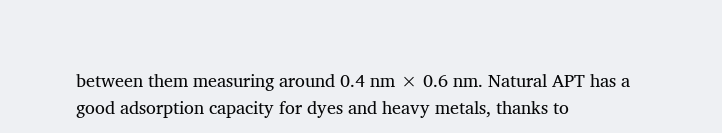between them measuring around 0.4 nm × 0.6 nm. Natural APT has a good adsorption capacity for dyes and heavy metals, thanks to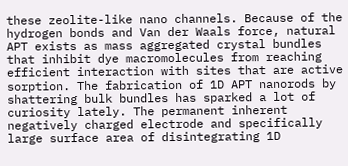these zeolite-like nano channels. Because of the hydrogen bonds and Van der Waals force, natural APT exists as mass aggregated crystal bundles that inhibit dye macromolecules from reaching efficient interaction with sites that are active sorption. The fabrication of 1D APT nanorods by shattering bulk bundles has sparked a lot of curiosity lately. The permanent inherent negatively charged electrode and specifically large surface area of disintegrating 1D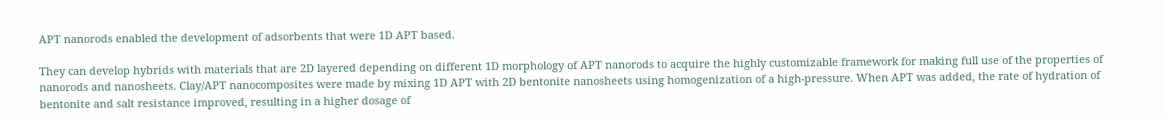APT nanorods enabled the development of adsorbents that were 1D APT based.

They can develop hybrids with materials that are 2D layered depending on different 1D morphology of APT nanorods to acquire the highly customizable framework for making full use of the properties of nanorods and nanosheets. Clay/APT nanocomposites were made by mixing 1D APT with 2D bentonite nanosheets using homogenization of a high-pressure. When APT was added, the rate of hydration of bentonite and salt resistance improved, resulting in a higher dosage of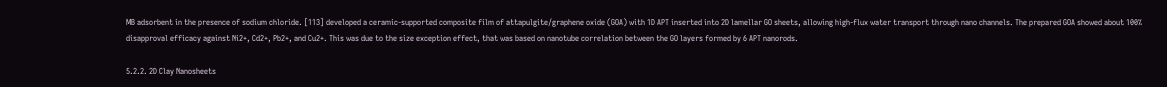MB adsorbent in the presence of sodium chloride. [113] developed a ceramic-supported composite film of attapulgite/graphene oxide (GOA) with 1D APT inserted into 2D lamellar GO sheets, allowing high-flux water transport through nano channels. The prepared GOA showed about 100% disapproval efficacy against Ni2+, Cd2+, Pb2+, and Cu2+. This was due to the size exception effect, that was based on nanotube correlation between the GO layers formed by 6 APT nanorods.

5.2.2. 2D Clay Nanosheets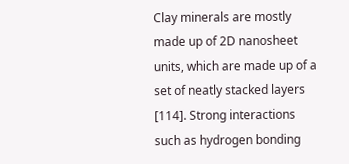Clay minerals are mostly made up of 2D nanosheet units, which are made up of a set of neatly stacked layers [114]. Strong interactions such as hydrogen bonding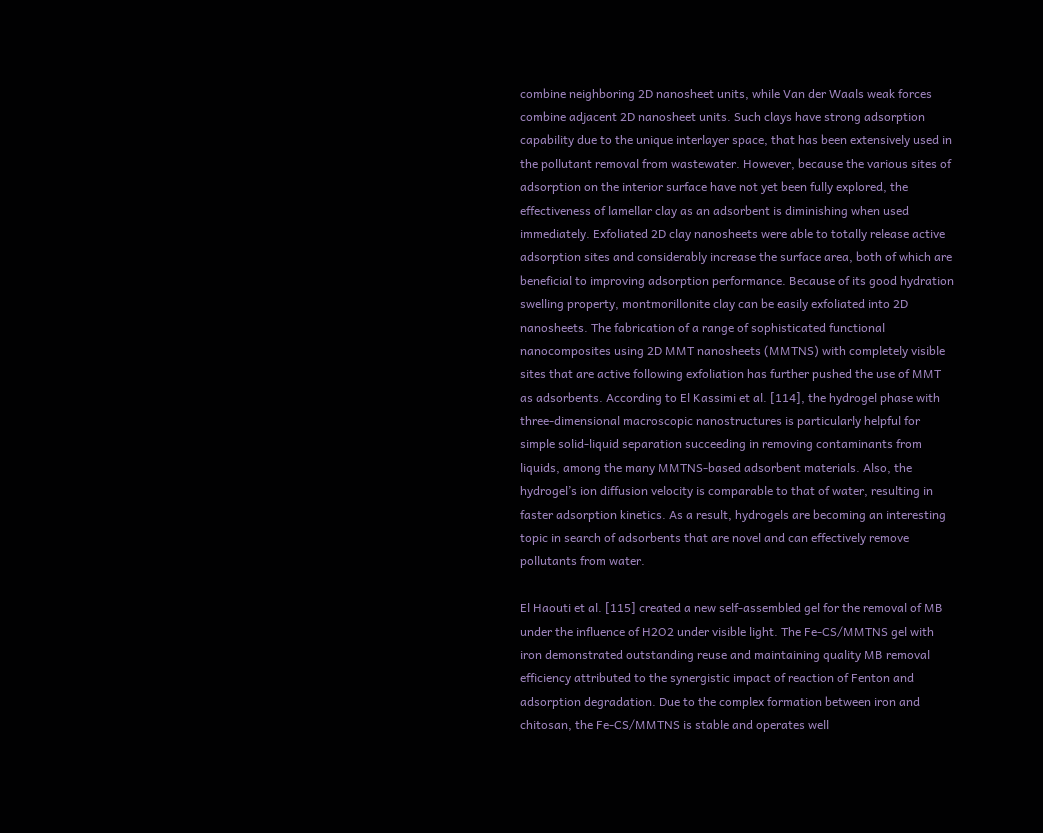combine neighboring 2D nanosheet units, while Van der Waals weak forces combine adjacent 2D nanosheet units. Such clays have strong adsorption capability due to the unique interlayer space, that has been extensively used in the pollutant removal from wastewater. However, because the various sites of adsorption on the interior surface have not yet been fully explored, the effectiveness of lamellar clay as an adsorbent is diminishing when used immediately. Exfoliated 2D clay nanosheets were able to totally release active adsorption sites and considerably increase the surface area, both of which are beneficial to improving adsorption performance. Because of its good hydration swelling property, montmorillonite clay can be easily exfoliated into 2D nanosheets. The fabrication of a range of sophisticated functional nanocomposites using 2D MMT nanosheets (MMTNS) with completely visible sites that are active following exfoliation has further pushed the use of MMT as adsorbents. According to El Kassimi et al. [114], the hydrogel phase with three-dimensional macroscopic nanostructures is particularly helpful for simple solid-liquid separation succeeding in removing contaminants from liquids, among the many MMTNS-based adsorbent materials. Also, the hydrogel’s ion diffusion velocity is comparable to that of water, resulting in faster adsorption kinetics. As a result, hydrogels are becoming an interesting topic in search of adsorbents that are novel and can effectively remove pollutants from water.

El Haouti et al. [115] created a new self-assembled gel for the removal of MB under the influence of H2O2 under visible light. The Fe-CS/MMTNS gel with iron demonstrated outstanding reuse and maintaining quality MB removal efficiency attributed to the synergistic impact of reaction of Fenton and adsorption degradation. Due to the complex formation between iron and chitosan, the Fe-CS/MMTNS is stable and operates well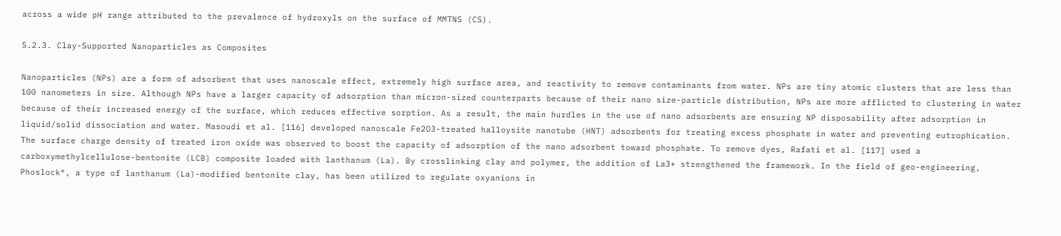across a wide pH range attributed to the prevalence of hydroxyls on the surface of MMTNS (CS).

5.2.3. Clay-Supported Nanoparticles as Composites

Nanoparticles (NPs) are a form of adsorbent that uses nanoscale effect, extremely high surface area, and reactivity to remove contaminants from water. NPs are tiny atomic clusters that are less than 100 nanometers in size. Although NPs have a larger capacity of adsorption than micron-sized counterparts because of their nano size-particle distribution, NPs are more afflicted to clustering in water because of their increased energy of the surface, which reduces effective sorption. As a result, the main hurdles in the use of nano adsorbents are ensuring NP disposability after adsorption in liquid/solid dissociation and water. Masoudi et al. [116] developed nanoscale Fe2O3-treated halloysite nanotube (HNT) adsorbents for treating excess phosphate in water and preventing eutrophication. The surface charge density of treated iron oxide was observed to boost the capacity of adsorption of the nano adsorbent toward phosphate. To remove dyes, Rafati et al. [117] used a carboxymethylcellulose-bentonite (LCB) composite loaded with lanthanum (La). By crosslinking clay and polymer, the addition of La3+ strengthened the framework. In the field of geo-engineering, Phoslock®, a type of lanthanum (La)-modified bentonite clay, has been utilized to regulate oxyanions in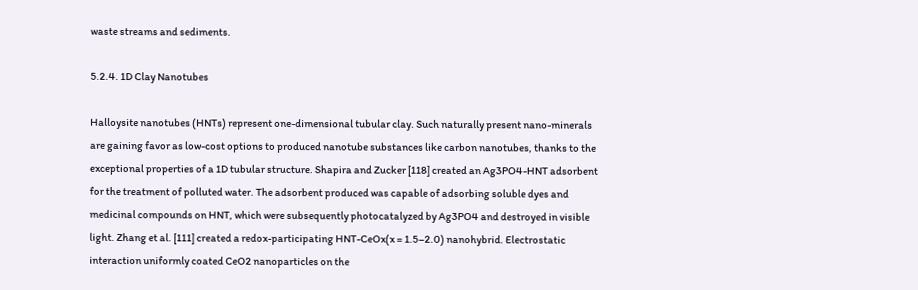waste streams and sediments.

5.2.4. 1D Clay Nanotubes

Halloysite nanotubes (HNTs) represent one-dimensional tubular clay. Such naturally present nano-minerals are gaining favor as low-cost options to produced nanotube substances like carbon nanotubes, thanks to the exceptional properties of a 1D tubular structure. Shapira and Zucker [118] created an Ag3PO4-HNT adsorbent for the treatment of polluted water. The adsorbent produced was capable of adsorbing soluble dyes and medicinal compounds on HNT, which were subsequently photocatalyzed by Ag3PO4 and destroyed in visible light. Zhang et al. [111] created a redox-participating HNT-CeOx(x = 1.5–2.0) nanohybrid. Electrostatic interaction uniformly coated CeO2 nanoparticles on the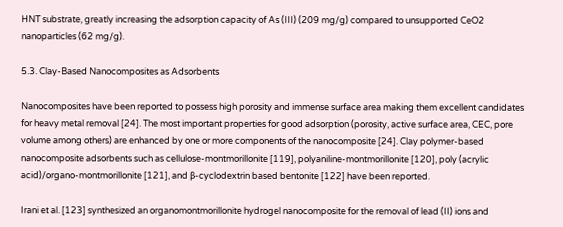HNT substrate, greatly increasing the adsorption capacity of As (III) (209 mg/g) compared to unsupported CeO2 nanoparticles (62 mg/g).

5.3. Clay-Based Nanocomposites as Adsorbents

Nanocomposites have been reported to possess high porosity and immense surface area making them excellent candidates for heavy metal removal [24]. The most important properties for good adsorption (porosity, active surface area, CEC, pore volume among others) are enhanced by one or more components of the nanocomposite [24]. Clay polymer-based nanocomposite adsorbents such as cellulose-montmorillonite [119], polyaniline-montmorillonite [120], poly (acrylic acid)/organo-montmorillonite [121], and β-cyclodextrin based bentonite [122] have been reported.

Irani et al. [123] synthesized an organomontmorillonite hydrogel nanocomposite for the removal of lead (II) ions and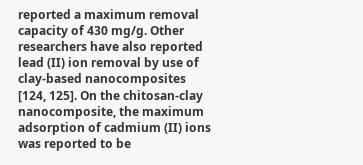reported a maximum removal capacity of 430 mg/g. Other researchers have also reported lead (II) ion removal by use of clay-based nanocomposites [124, 125]. On the chitosan-clay nanocomposite, the maximum adsorption of cadmium (II) ions was reported to be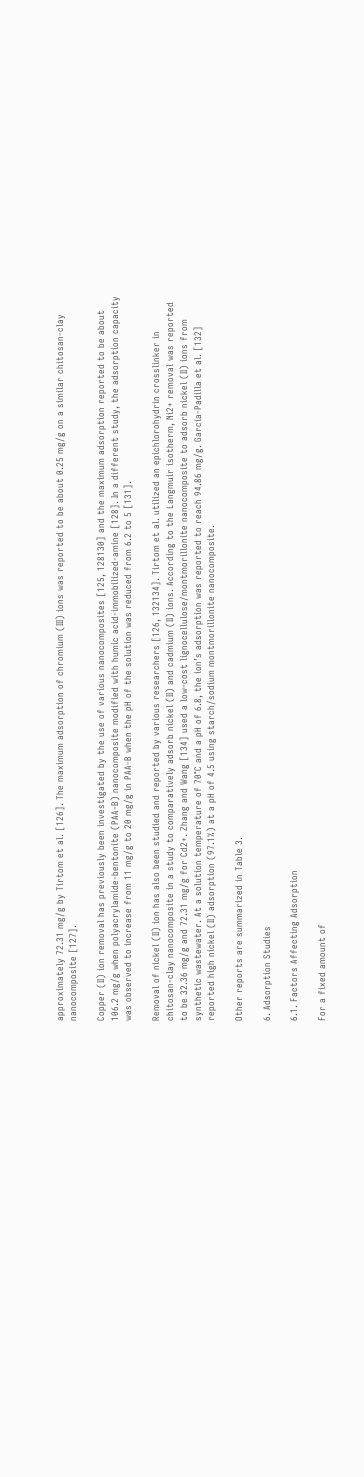approximately 72.31 mg/g by Tirtom et al. [126]. The maximum adsorption of chromium (III) ions was reported to be about 0.25 mg/g on a similar chitosan-clay nanocomposite [127].

Copper (II) ion removal has previously been investigated by the use of various nanocomposites [125, 128130] and the maximum adsorption reported to be about 106.2 mg/g when polyacrylamide-bentonite (PAA-B) nanocomposite modified with humic acid-immobilized-amine [128]. In a different study, the adsorption capacity was observed to increase from 11 mg/g to 20 mg/g in PAA-B when the pH of the solution was reduced from 6.2 to 5 [131].

Removal of nickel (II) ion has also been studied and reported by various researchers [126, 132134]. Tirtom et al. utilized an epichlorohydrin crosslinker in chitosan-clay nanocomposite in a study to comparatively adsorb nickel (II) and cadmium (II) ions. According to the Langmuir isotherm, Ni2+ removal was reported to be 32.36 mg/g and 72.31 mg/g for Cd2+. Zhang and Wang [134] used a low-cost lignocellulose/montmorillonite nanocomposite to adsorb nickel (II) ions from synthetic wastewater. At a solution temperature of 70°C and a pH of 6.8, the ion’s adsorption was reported to reach 94.86 mg/g. García-Padilla et al. [132] reported high nickel (II) adsorption (97.1%) at a pH of 4.5 using starch/sodium montmorillonite nanocomposite.

Other reports are summarized in Table 3.

6. Adsorption Studies

6.1. Factors Affecting Adsorption

For a fixed amount of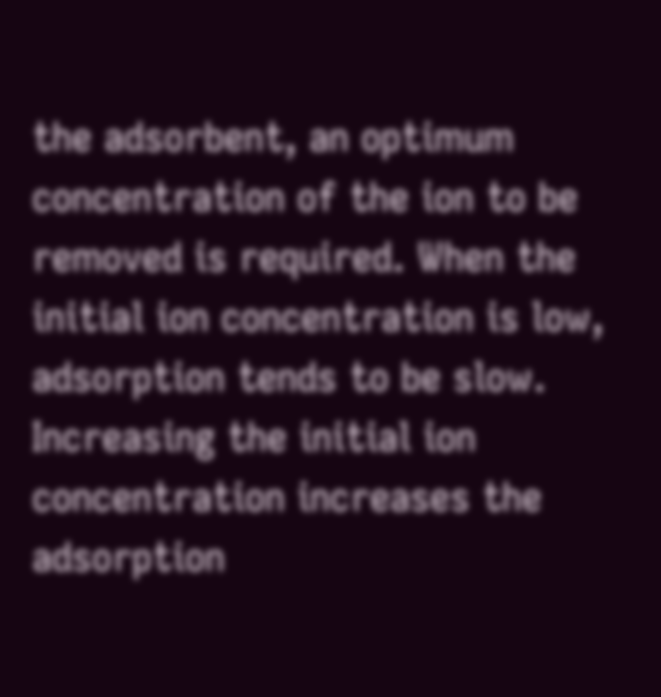the adsorbent, an optimum concentration of the ion to be removed is required. When the initial ion concentration is low, adsorption tends to be slow. Increasing the initial ion concentration increases the adsorption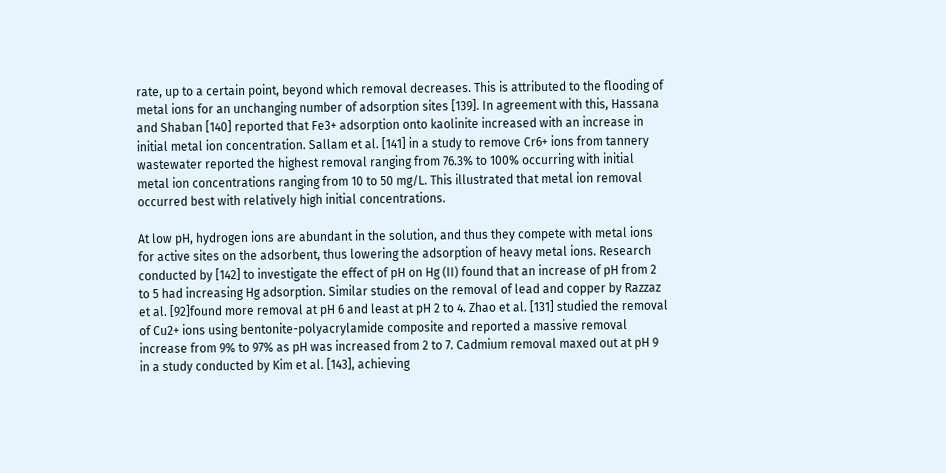rate, up to a certain point, beyond which removal decreases. This is attributed to the flooding of metal ions for an unchanging number of adsorption sites [139]. In agreement with this, Hassana and Shaban [140] reported that Fe3+ adsorption onto kaolinite increased with an increase in initial metal ion concentration. Sallam et al. [141] in a study to remove Cr6+ ions from tannery wastewater reported the highest removal ranging from 76.3% to 100% occurring with initial metal ion concentrations ranging from 10 to 50 mg/L. This illustrated that metal ion removal occurred best with relatively high initial concentrations.

At low pH, hydrogen ions are abundant in the solution, and thus they compete with metal ions for active sites on the adsorbent, thus lowering the adsorption of heavy metal ions. Research conducted by [142] to investigate the effect of pH on Hg (II) found that an increase of pH from 2 to 5 had increasing Hg adsorption. Similar studies on the removal of lead and copper by Razzaz et al. [92]found more removal at pH 6 and least at pH 2 to 4. Zhao et al. [131] studied the removal of Cu2+ ions using bentonite-polyacrylamide composite and reported a massive removal increase from 9% to 97% as pH was increased from 2 to 7. Cadmium removal maxed out at pH 9 in a study conducted by Kim et al. [143], achieving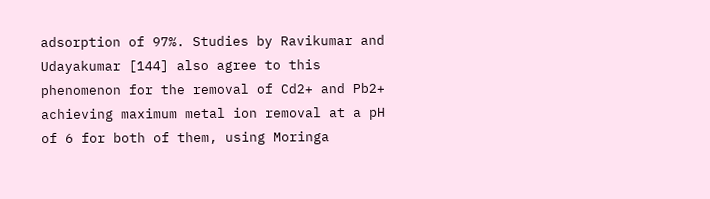adsorption of 97%. Studies by Ravikumar and Udayakumar [144] also agree to this phenomenon for the removal of Cd2+ and Pb2+ achieving maximum metal ion removal at a pH of 6 for both of them, using Moringa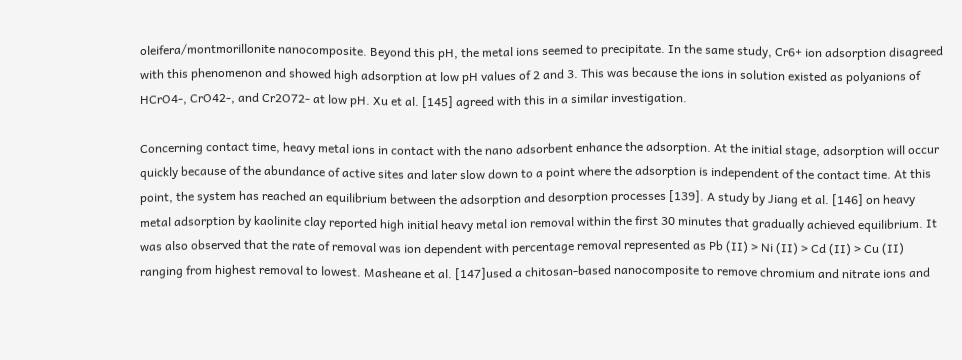oleifera/montmorillonite nanocomposite. Beyond this pH, the metal ions seemed to precipitate. In the same study, Cr6+ ion adsorption disagreed with this phenomenon and showed high adsorption at low pH values of 2 and 3. This was because the ions in solution existed as polyanions of HCrO4-, CrO42-, and Cr2O72- at low pH. Xu et al. [145] agreed with this in a similar investigation.

Concerning contact time, heavy metal ions in contact with the nano adsorbent enhance the adsorption. At the initial stage, adsorption will occur quickly because of the abundance of active sites and later slow down to a point where the adsorption is independent of the contact time. At this point, the system has reached an equilibrium between the adsorption and desorption processes [139]. A study by Jiang et al. [146] on heavy metal adsorption by kaolinite clay reported high initial heavy metal ion removal within the first 30 minutes that gradually achieved equilibrium. It was also observed that the rate of removal was ion dependent with percentage removal represented as Pb (II) > Ni (II) > Cd (II) > Cu (II) ranging from highest removal to lowest. Masheane et al. [147]used a chitosan-based nanocomposite to remove chromium and nitrate ions and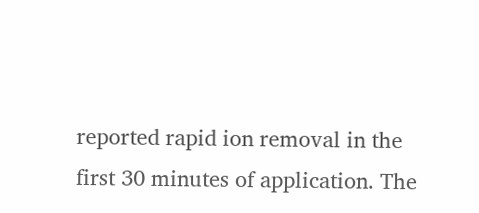reported rapid ion removal in the first 30 minutes of application. The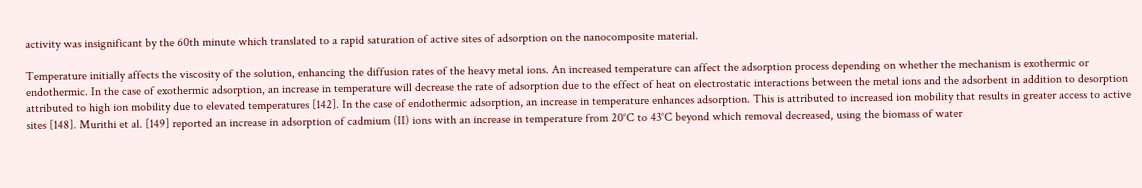activity was insignificant by the 60th minute which translated to a rapid saturation of active sites of adsorption on the nanocomposite material.

Temperature initially affects the viscosity of the solution, enhancing the diffusion rates of the heavy metal ions. An increased temperature can affect the adsorption process depending on whether the mechanism is exothermic or endothermic. In the case of exothermic adsorption, an increase in temperature will decrease the rate of adsorption due to the effect of heat on electrostatic interactions between the metal ions and the adsorbent in addition to desorption attributed to high ion mobility due to elevated temperatures [142]. In the case of endothermic adsorption, an increase in temperature enhances adsorption. This is attributed to increased ion mobility that results in greater access to active sites [148]. Murithi et al. [149] reported an increase in adsorption of cadmium (II) ions with an increase in temperature from 20°C to 43°C beyond which removal decreased, using the biomass of water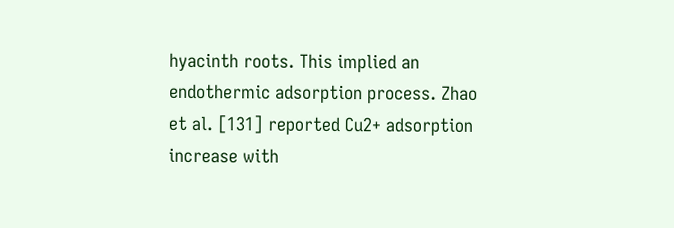hyacinth roots. This implied an endothermic adsorption process. Zhao et al. [131] reported Cu2+ adsorption increase with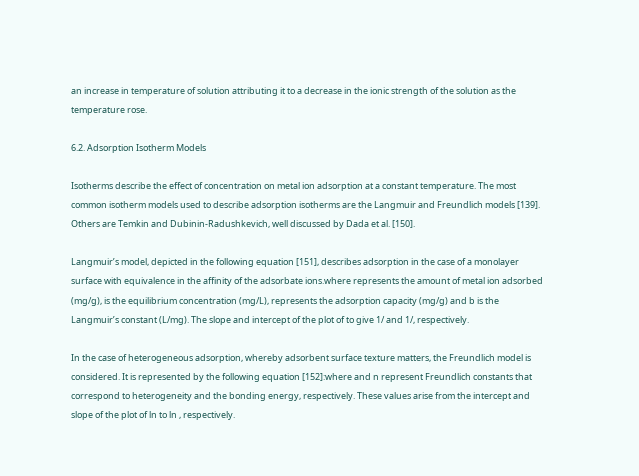an increase in temperature of solution attributing it to a decrease in the ionic strength of the solution as the temperature rose.

6.2. Adsorption Isotherm Models

Isotherms describe the effect of concentration on metal ion adsorption at a constant temperature. The most common isotherm models used to describe adsorption isotherms are the Langmuir and Freundlich models [139]. Others are Temkin and Dubinin-Radushkevich, well discussed by Dada et al. [150].

Langmuir’s model, depicted in the following equation [151], describes adsorption in the case of a monolayer surface with equivalence in the affinity of the adsorbate ions.where represents the amount of metal ion adsorbed (mg/g), is the equilibrium concentration (mg/L), represents the adsorption capacity (mg/g) and b is the Langmuir’s constant (L/mg). The slope and intercept of the plot of to give 1/ and 1/, respectively.

In the case of heterogeneous adsorption, whereby adsorbent surface texture matters, the Freundlich model is considered. It is represented by the following equation [152]:where and n represent Freundlich constants that correspond to heterogeneity and the bonding energy, respectively. These values arise from the intercept and slope of the plot of ln to ln , respectively.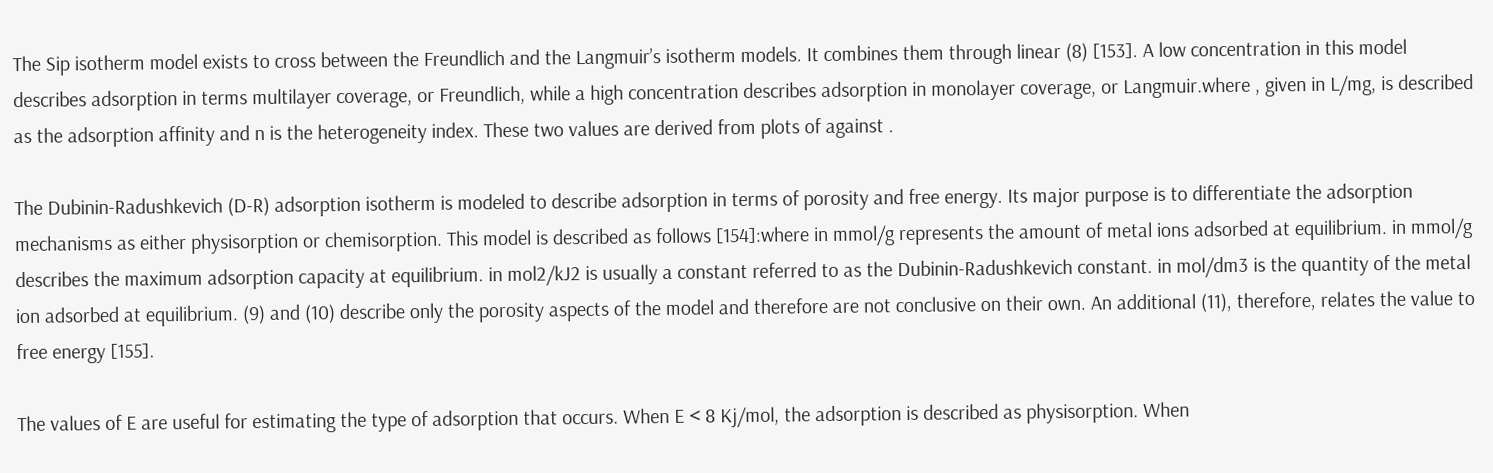The Sip isotherm model exists to cross between the Freundlich and the Langmuir’s isotherm models. It combines them through linear (8) [153]. A low concentration in this model describes adsorption in terms multilayer coverage, or Freundlich, while a high concentration describes adsorption in monolayer coverage, or Langmuir.where , given in L/mg, is described as the adsorption affinity and n is the heterogeneity index. These two values are derived from plots of against .

The Dubinin-Radushkevich (D-R) adsorption isotherm is modeled to describe adsorption in terms of porosity and free energy. Its major purpose is to differentiate the adsorption mechanisms as either physisorption or chemisorption. This model is described as follows [154]:where in mmol/g represents the amount of metal ions adsorbed at equilibrium. in mmol/g describes the maximum adsorption capacity at equilibrium. in mol2/kJ2 is usually a constant referred to as the Dubinin-Radushkevich constant. in mol/dm3 is the quantity of the metal ion adsorbed at equilibrium. (9) and (10) describe only the porosity aspects of the model and therefore are not conclusive on their own. An additional (11), therefore, relates the value to free energy [155].

The values of E are useful for estimating the type of adsorption that occurs. When E < 8 Kj/mol, the adsorption is described as physisorption. When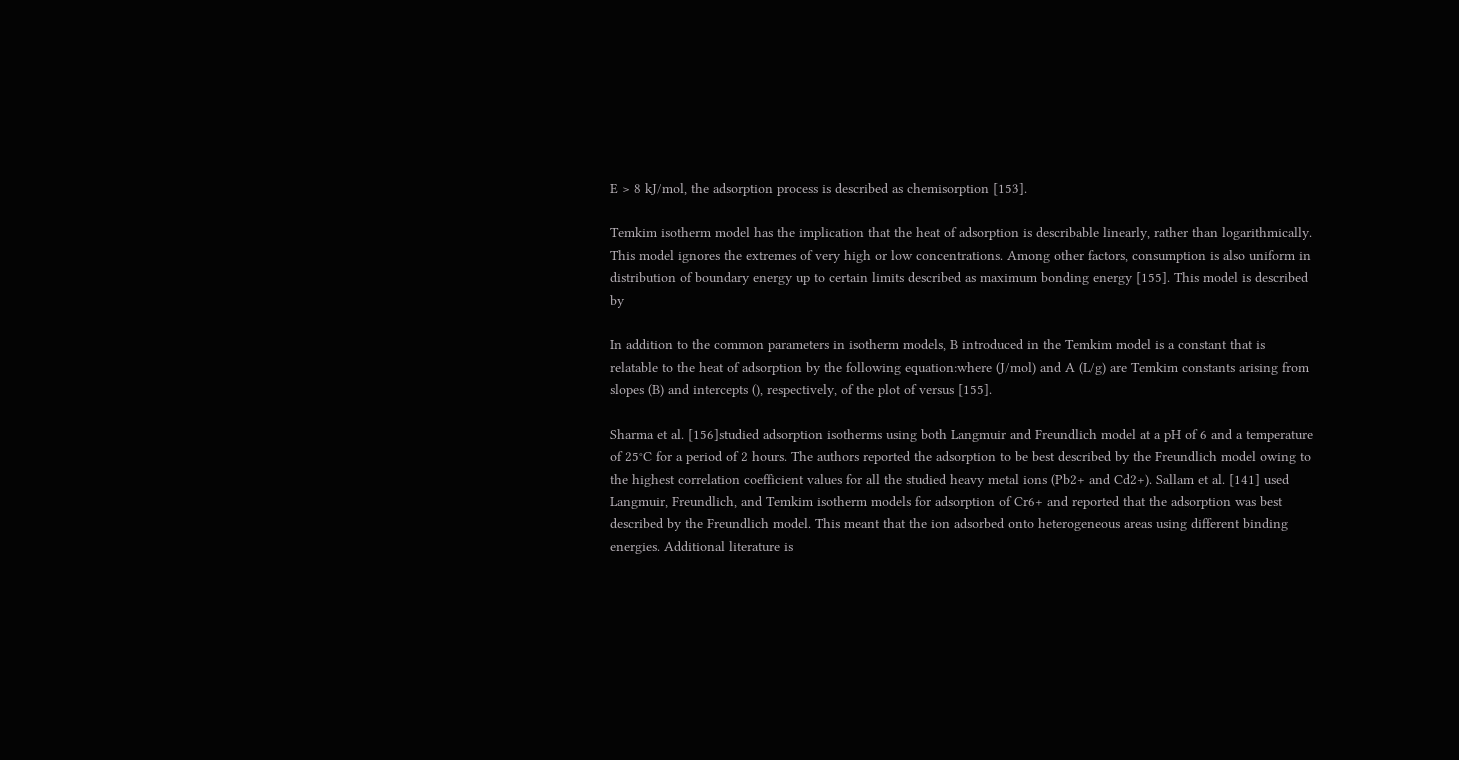E > 8 kJ/mol, the adsorption process is described as chemisorption [153].

Temkim isotherm model has the implication that the heat of adsorption is describable linearly, rather than logarithmically. This model ignores the extremes of very high or low concentrations. Among other factors, consumption is also uniform in distribution of boundary energy up to certain limits described as maximum bonding energy [155]. This model is described by

In addition to the common parameters in isotherm models, B introduced in the Temkim model is a constant that is relatable to the heat of adsorption by the following equation:where (J/mol) and A (L/g) are Temkim constants arising from slopes (B) and intercepts (), respectively, of the plot of versus [155].

Sharma et al. [156]studied adsorption isotherms using both Langmuir and Freundlich model at a pH of 6 and a temperature of 25°C for a period of 2 hours. The authors reported the adsorption to be best described by the Freundlich model owing to the highest correlation coefficient values for all the studied heavy metal ions (Pb2+ and Cd2+). Sallam et al. [141] used Langmuir, Freundlich, and Temkim isotherm models for adsorption of Cr6+ and reported that the adsorption was best described by the Freundlich model. This meant that the ion adsorbed onto heterogeneous areas using different binding energies. Additional literature is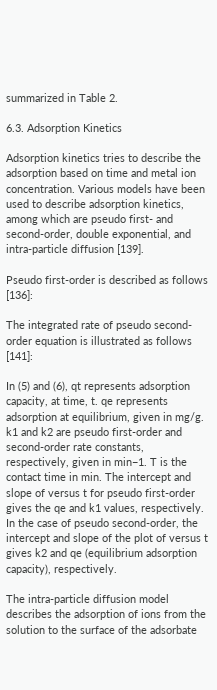summarized in Table 2.

6.3. Adsorption Kinetics

Adsorption kinetics tries to describe the adsorption based on time and metal ion concentration. Various models have been used to describe adsorption kinetics, among which are pseudo first- and second-order, double exponential, and intra-particle diffusion [139].

Pseudo first-order is described as follows [136]:

The integrated rate of pseudo second-order equation is illustrated as follows [141]:

In (5) and (6), qt represents adsorption capacity, at time, t. qe represents adsorption at equilibrium, given in mg/g. k1 and k2 are pseudo first-order and second-order rate constants, respectively, given in min−1. T is the contact time in min. The intercept and slope of versus t for pseudo first-order gives the qe and k1 values, respectively. In the case of pseudo second-order, the intercept and slope of the plot of versus t gives k2 and qe (equilibrium adsorption capacity), respectively.

The intra-particle diffusion model describes the adsorption of ions from the solution to the surface of the adsorbate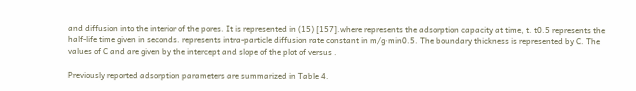and diffusion into the interior of the pores. It is represented in (15) [157].where represents the adsorption capacity at time, t. t0.5 represents the half-life time given in seconds. represents intra-particle diffusion rate constant in m/g·min0.5. The boundary thickness is represented by C. The values of C and are given by the intercept and slope of the plot of versus .

Previously reported adsorption parameters are summarized in Table 4.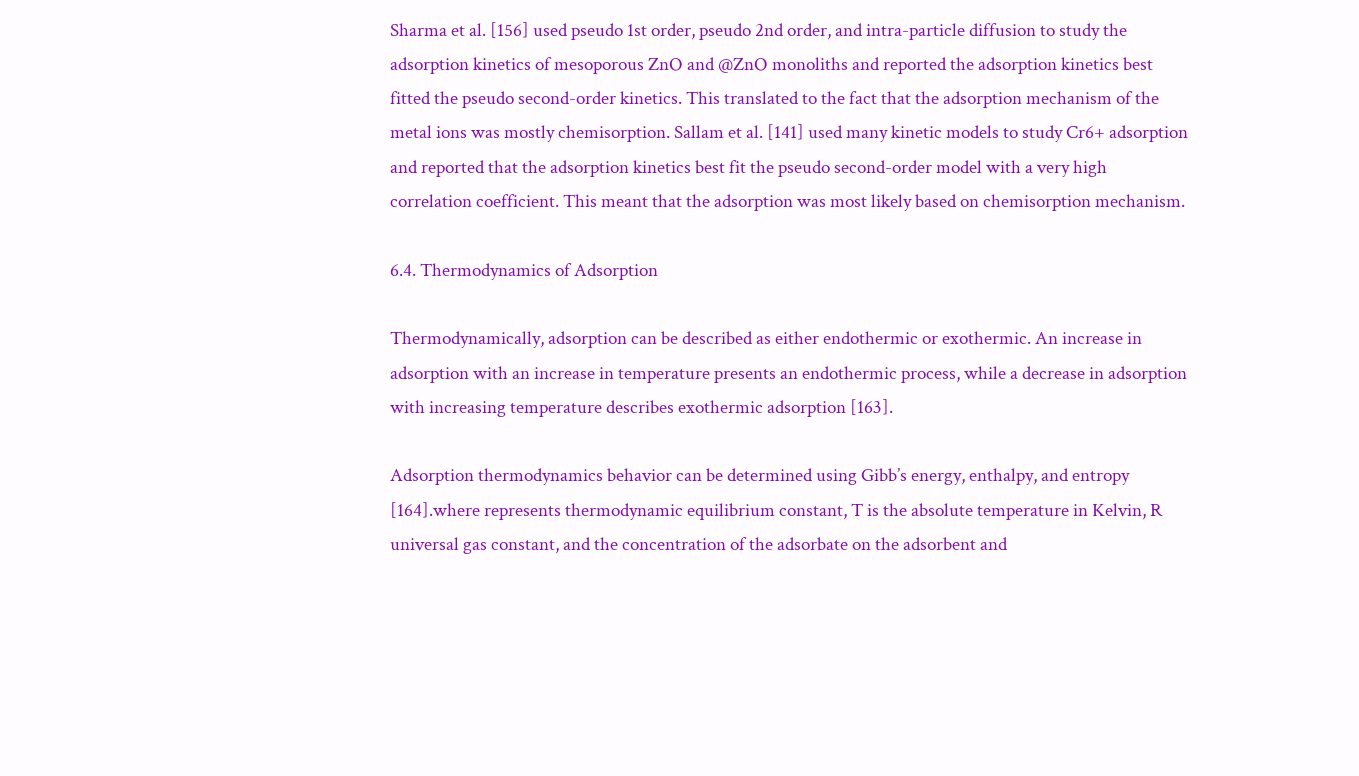Sharma et al. [156] used pseudo 1st order, pseudo 2nd order, and intra-particle diffusion to study the adsorption kinetics of mesoporous ZnO and @ZnO monoliths and reported the adsorption kinetics best fitted the pseudo second-order kinetics. This translated to the fact that the adsorption mechanism of the metal ions was mostly chemisorption. Sallam et al. [141] used many kinetic models to study Cr6+ adsorption and reported that the adsorption kinetics best fit the pseudo second-order model with a very high correlation coefficient. This meant that the adsorption was most likely based on chemisorption mechanism.

6.4. Thermodynamics of Adsorption

Thermodynamically, adsorption can be described as either endothermic or exothermic. An increase in adsorption with an increase in temperature presents an endothermic process, while a decrease in adsorption with increasing temperature describes exothermic adsorption [163].

Adsorption thermodynamics behavior can be determined using Gibb’s energy, enthalpy, and entropy [164].where represents thermodynamic equilibrium constant, T is the absolute temperature in Kelvin, R universal gas constant, and the concentration of the adsorbate on the adsorbent and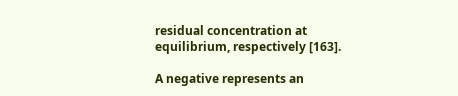residual concentration at equilibrium, respectively [163].

A negative represents an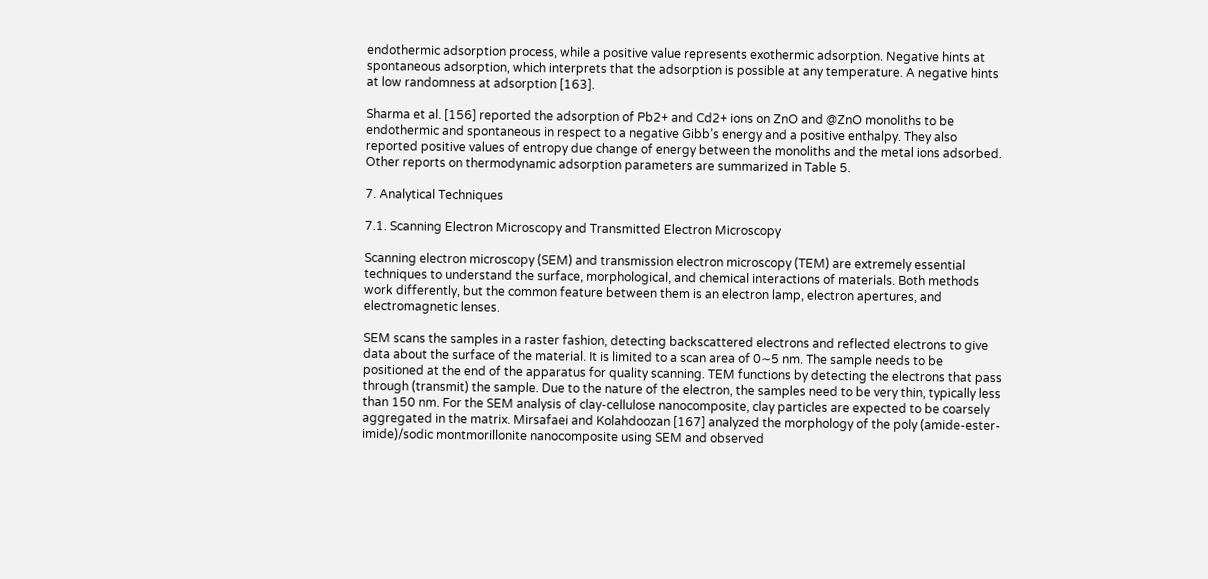endothermic adsorption process, while a positive value represents exothermic adsorption. Negative hints at spontaneous adsorption, which interprets that the adsorption is possible at any temperature. A negative hints at low randomness at adsorption [163].

Sharma et al. [156] reported the adsorption of Pb2+ and Cd2+ ions on ZnO and @ZnO monoliths to be endothermic and spontaneous in respect to a negative Gibb’s energy and a positive enthalpy. They also reported positive values of entropy due change of energy between the monoliths and the metal ions adsorbed. Other reports on thermodynamic adsorption parameters are summarized in Table 5.

7. Analytical Techniques

7.1. Scanning Electron Microscopy and Transmitted Electron Microscopy

Scanning electron microscopy (SEM) and transmission electron microscopy (TEM) are extremely essential techniques to understand the surface, morphological, and chemical interactions of materials. Both methods work differently, but the common feature between them is an electron lamp, electron apertures, and electromagnetic lenses.

SEM scans the samples in a raster fashion, detecting backscattered electrons and reflected electrons to give data about the surface of the material. It is limited to a scan area of 0∼5 nm. The sample needs to be positioned at the end of the apparatus for quality scanning. TEM functions by detecting the electrons that pass through (transmit) the sample. Due to the nature of the electron, the samples need to be very thin, typically less than 150 nm. For the SEM analysis of clay-cellulose nanocomposite, clay particles are expected to be coarsely aggregated in the matrix. Mirsafaei and Kolahdoozan [167] analyzed the morphology of the poly (amide-ester-imide)/sodic montmorillonite nanocomposite using SEM and observed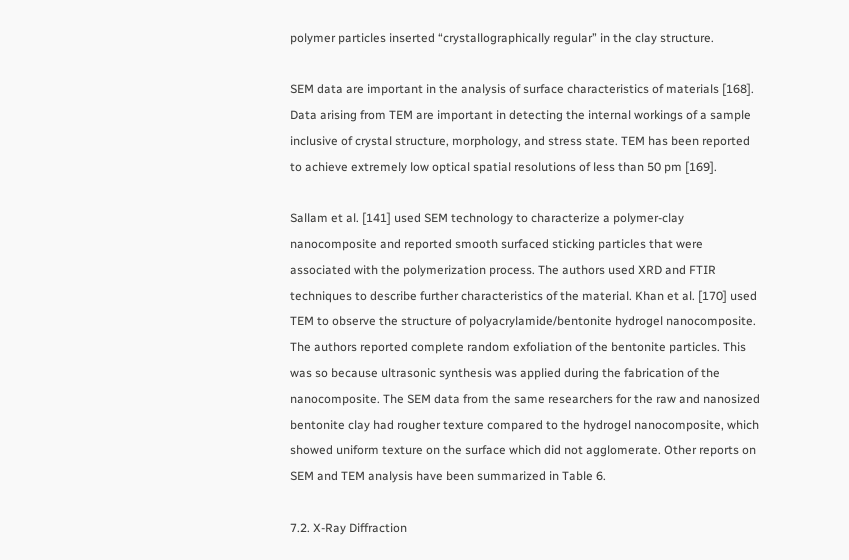polymer particles inserted “crystallographically regular” in the clay structure.

SEM data are important in the analysis of surface characteristics of materials [168]. Data arising from TEM are important in detecting the internal workings of a sample inclusive of crystal structure, morphology, and stress state. TEM has been reported to achieve extremely low optical spatial resolutions of less than 50 pm [169].

Sallam et al. [141] used SEM technology to characterize a polymer-clay nanocomposite and reported smooth surfaced sticking particles that were associated with the polymerization process. The authors used XRD and FTIR techniques to describe further characteristics of the material. Khan et al. [170] used TEM to observe the structure of polyacrylamide/bentonite hydrogel nanocomposite. The authors reported complete random exfoliation of the bentonite particles. This was so because ultrasonic synthesis was applied during the fabrication of the nanocomposite. The SEM data from the same researchers for the raw and nanosized bentonite clay had rougher texture compared to the hydrogel nanocomposite, which showed uniform texture on the surface which did not agglomerate. Other reports on SEM and TEM analysis have been summarized in Table 6.

7.2. X-Ray Diffraction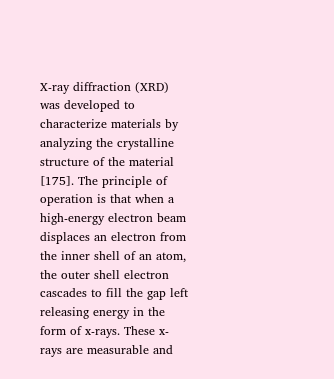X-ray diffraction (XRD) was developed to characterize materials by analyzing the crystalline structure of the material [175]. The principle of operation is that when a high-energy electron beam displaces an electron from the inner shell of an atom, the outer shell electron cascades to fill the gap left releasing energy in the form of x-rays. These x-rays are measurable and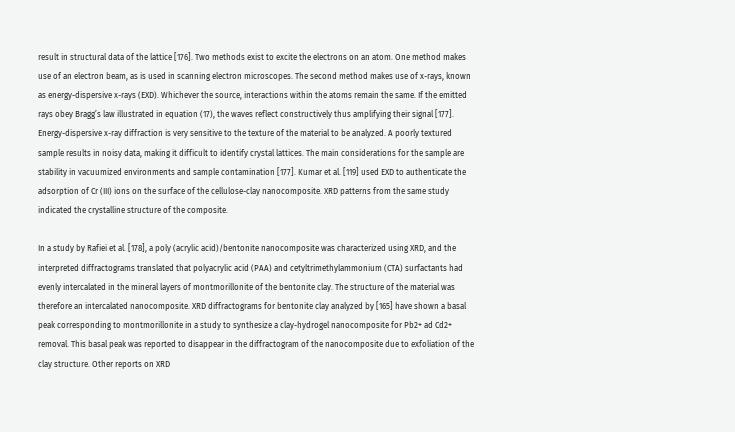result in structural data of the lattice [176]. Two methods exist to excite the electrons on an atom. One method makes use of an electron beam, as is used in scanning electron microscopes. The second method makes use of x-rays, known as energy-dispersive x-rays (EXD). Whichever the source, interactions within the atoms remain the same. If the emitted rays obey Bragg’s law illustrated in equation (17), the waves reflect constructively thus amplifying their signal [177]. Energy-dispersive x-ray diffraction is very sensitive to the texture of the material to be analyzed. A poorly textured sample results in noisy data, making it difficult to identify crystal lattices. The main considerations for the sample are stability in vacuumized environments and sample contamination [177]. Kumar et al. [119] used EXD to authenticate the adsorption of Cr (III) ions on the surface of the cellulose-clay nanocomposite. XRD patterns from the same study indicated the crystalline structure of the composite.

In a study by Rafiei et al. [178], a poly (acrylic acid)/bentonite nanocomposite was characterized using XRD, and the interpreted diffractograms translated that polyacrylic acid (PAA) and cetyltrimethylammonium (CTA) surfactants had evenly intercalated in the mineral layers of montmorillonite of the bentonite clay. The structure of the material was therefore an intercalated nanocomposite. XRD diffractograms for bentonite clay analyzed by [165] have shown a basal peak corresponding to montmorillonite in a study to synthesize a clay-hydrogel nanocomposite for Pb2+ ad Cd2+ removal. This basal peak was reported to disappear in the diffractogram of the nanocomposite due to exfoliation of the clay structure. Other reports on XRD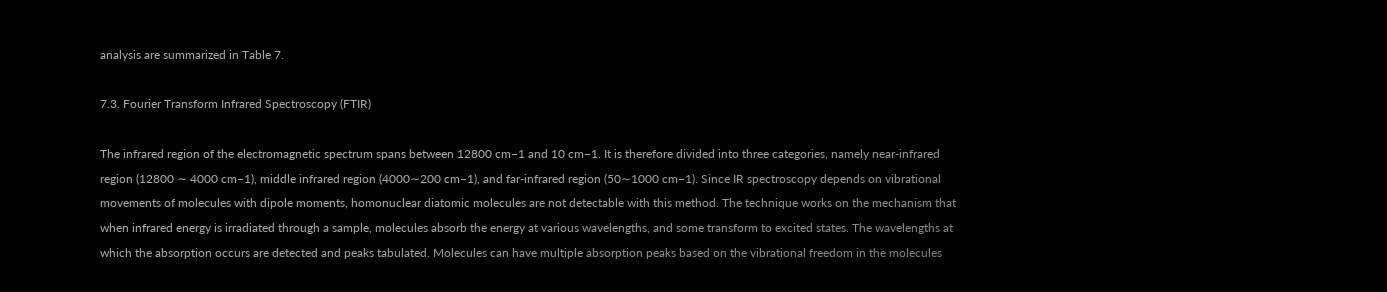analysis are summarized in Table 7.

7.3. Fourier Transform Infrared Spectroscopy (FTIR)

The infrared region of the electromagnetic spectrum spans between 12800 cm−1 and 10 cm−1. It is therefore divided into three categories, namely near-infrared region (12800 ∼ 4000 cm−1), middle infrared region (4000∼200 cm−1), and far-infrared region (50∼1000 cm−1). Since IR spectroscopy depends on vibrational movements of molecules with dipole moments, homonuclear diatomic molecules are not detectable with this method. The technique works on the mechanism that when infrared energy is irradiated through a sample, molecules absorb the energy at various wavelengths, and some transform to excited states. The wavelengths at which the absorption occurs are detected and peaks tabulated. Molecules can have multiple absorption peaks based on the vibrational freedom in the molecules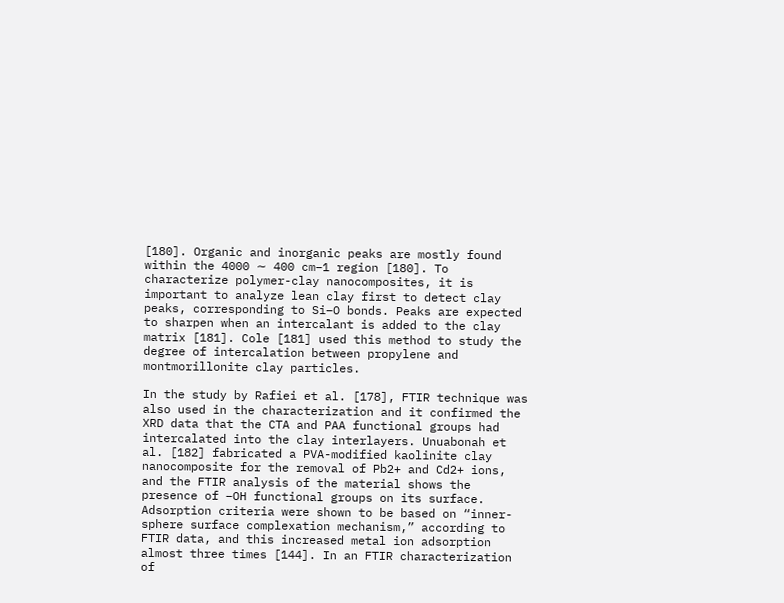[180]. Organic and inorganic peaks are mostly found within the 4000 ∼ 400 cm−1 region [180]. To characterize polymer-clay nanocomposites, it is important to analyze lean clay first to detect clay peaks, corresponding to Si–O bonds. Peaks are expected to sharpen when an intercalant is added to the clay matrix [181]. Cole [181] used this method to study the degree of intercalation between propylene and montmorillonite clay particles.

In the study by Rafiei et al. [178], FTIR technique was also used in the characterization and it confirmed the XRD data that the CTA and PAA functional groups had intercalated into the clay interlayers. Unuabonah et al. [182] fabricated a PVA-modified kaolinite clay nanocomposite for the removal of Pb2+ and Cd2+ ions, and the FTIR analysis of the material shows the presence of –OH functional groups on its surface. Adsorption criteria were shown to be based on “inner-sphere surface complexation mechanism,” according to FTIR data, and this increased metal ion adsorption almost three times [144]. In an FTIR characterization of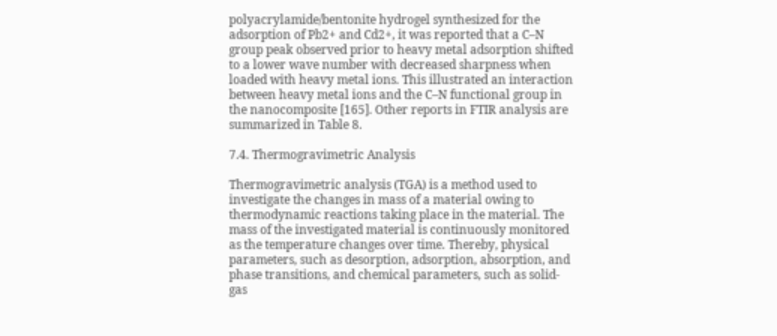polyacrylamide/bentonite hydrogel synthesized for the adsorption of Pb2+ and Cd2+, it was reported that a C–N group peak observed prior to heavy metal adsorption shifted to a lower wave number with decreased sharpness when loaded with heavy metal ions. This illustrated an interaction between heavy metal ions and the C–N functional group in the nanocomposite [165]. Other reports in FTIR analysis are summarized in Table 8.

7.4. Thermogravimetric Analysis

Thermogravimetric analysis (TGA) is a method used to investigate the changes in mass of a material owing to thermodynamic reactions taking place in the material. The mass of the investigated material is continuously monitored as the temperature changes over time. Thereby, physical parameters, such as desorption, adsorption, absorption, and phase transitions, and chemical parameters, such as solid-gas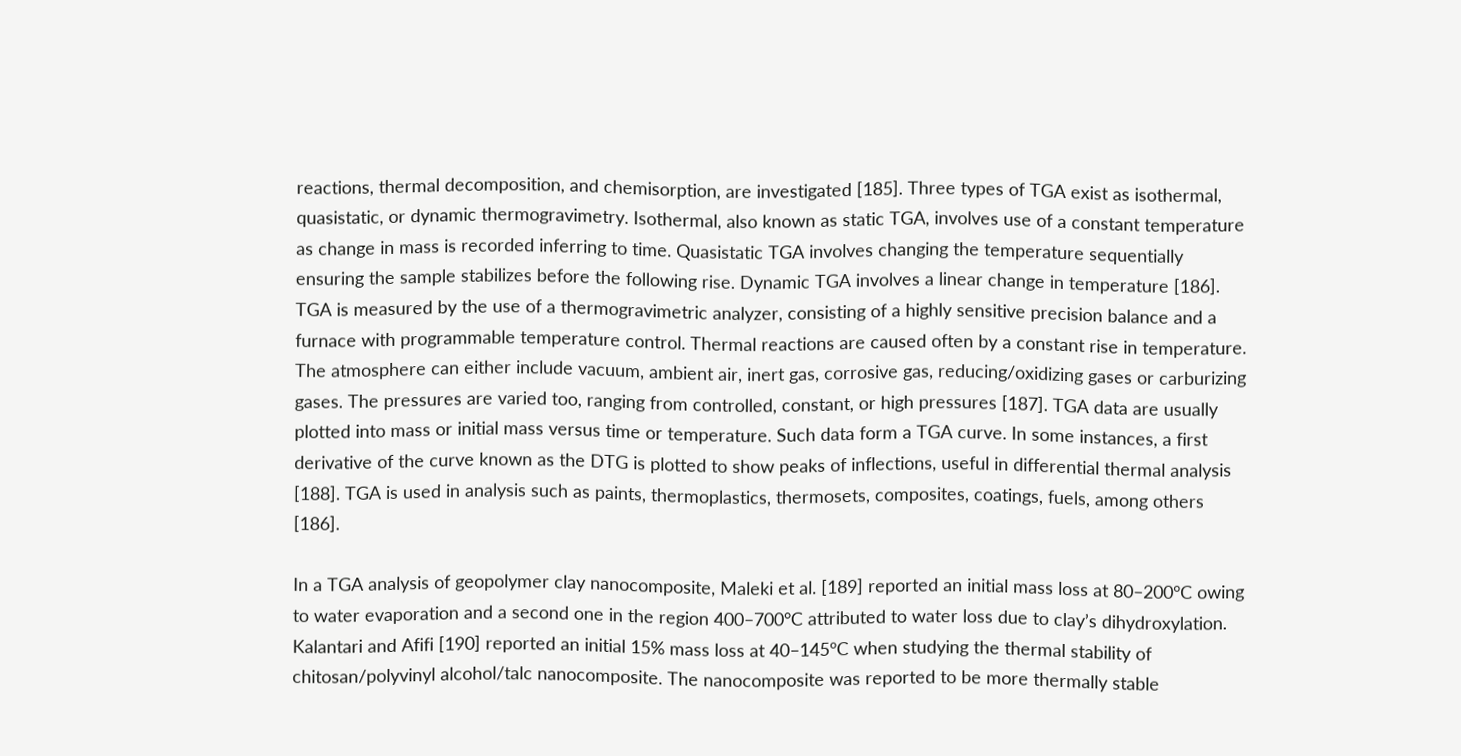reactions, thermal decomposition, and chemisorption, are investigated [185]. Three types of TGA exist as isothermal, quasistatic, or dynamic thermogravimetry. Isothermal, also known as static TGA, involves use of a constant temperature as change in mass is recorded inferring to time. Quasistatic TGA involves changing the temperature sequentially ensuring the sample stabilizes before the following rise. Dynamic TGA involves a linear change in temperature [186]. TGA is measured by the use of a thermogravimetric analyzer, consisting of a highly sensitive precision balance and a furnace with programmable temperature control. Thermal reactions are caused often by a constant rise in temperature. The atmosphere can either include vacuum, ambient air, inert gas, corrosive gas, reducing/oxidizing gases or carburizing gases. The pressures are varied too, ranging from controlled, constant, or high pressures [187]. TGA data are usually plotted into mass or initial mass versus time or temperature. Such data form a TGA curve. In some instances, a first derivative of the curve known as the DTG is plotted to show peaks of inflections, useful in differential thermal analysis [188]. TGA is used in analysis such as paints, thermoplastics, thermosets, composites, coatings, fuels, among others [186].

In a TGA analysis of geopolymer clay nanocomposite, Maleki et al. [189] reported an initial mass loss at 80–200°C owing to water evaporation and a second one in the region 400–700°C attributed to water loss due to clay’s dihydroxylation. Kalantari and Afifi [190] reported an initial 15% mass loss at 40–145°C when studying the thermal stability of chitosan/polyvinyl alcohol/talc nanocomposite. The nanocomposite was reported to be more thermally stable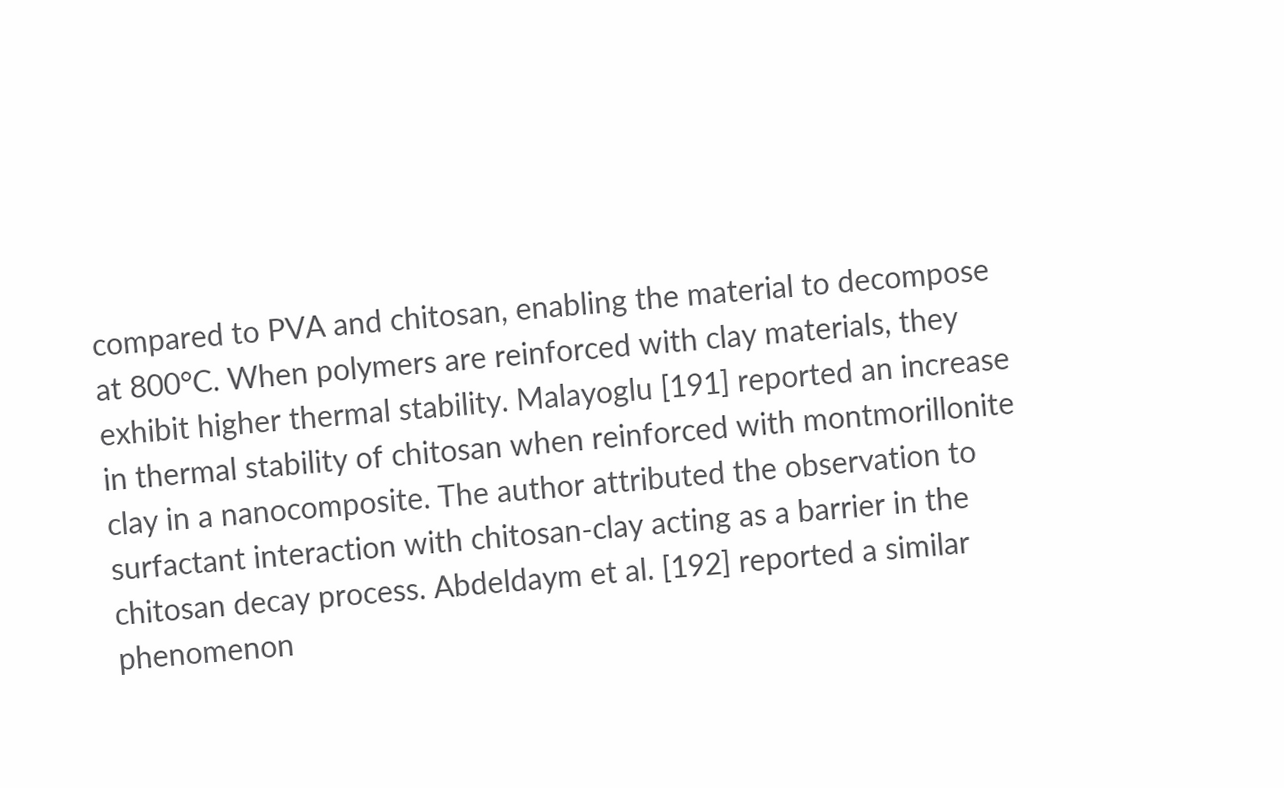compared to PVA and chitosan, enabling the material to decompose at 800°C. When polymers are reinforced with clay materials, they exhibit higher thermal stability. Malayoglu [191] reported an increase in thermal stability of chitosan when reinforced with montmorillonite clay in a nanocomposite. The author attributed the observation to surfactant interaction with chitosan-clay acting as a barrier in the chitosan decay process. Abdeldaym et al. [192] reported a similar phenomenon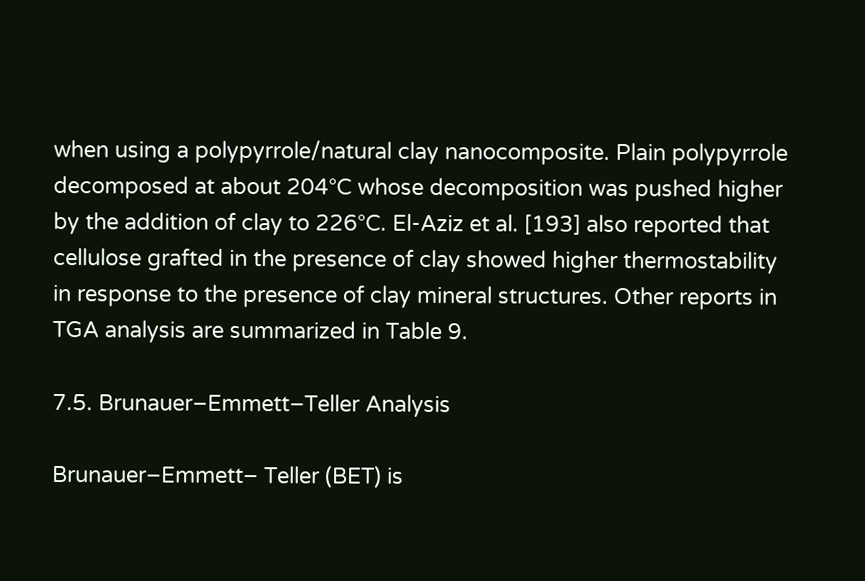when using a polypyrrole/natural clay nanocomposite. Plain polypyrrole decomposed at about 204°C whose decomposition was pushed higher by the addition of clay to 226°C. El-Aziz et al. [193] also reported that cellulose grafted in the presence of clay showed higher thermostability in response to the presence of clay mineral structures. Other reports in TGA analysis are summarized in Table 9.

7.5. Brunauer–Emmett–Teller Analysis

Brunauer–Emmett– Teller (BET) is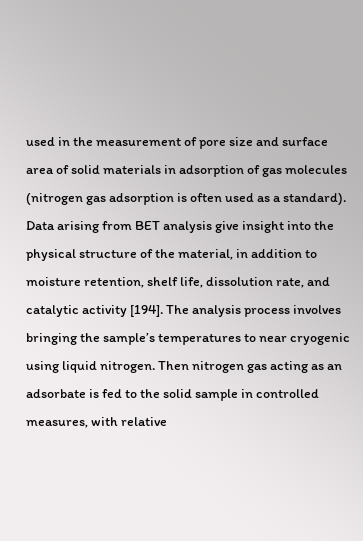used in the measurement of pore size and surface area of solid materials in adsorption of gas molecules (nitrogen gas adsorption is often used as a standard). Data arising from BET analysis give insight into the physical structure of the material, in addition to moisture retention, shelf life, dissolution rate, and catalytic activity [194]. The analysis process involves bringing the sample’s temperatures to near cryogenic using liquid nitrogen. Then nitrogen gas acting as an adsorbate is fed to the solid sample in controlled measures, with relative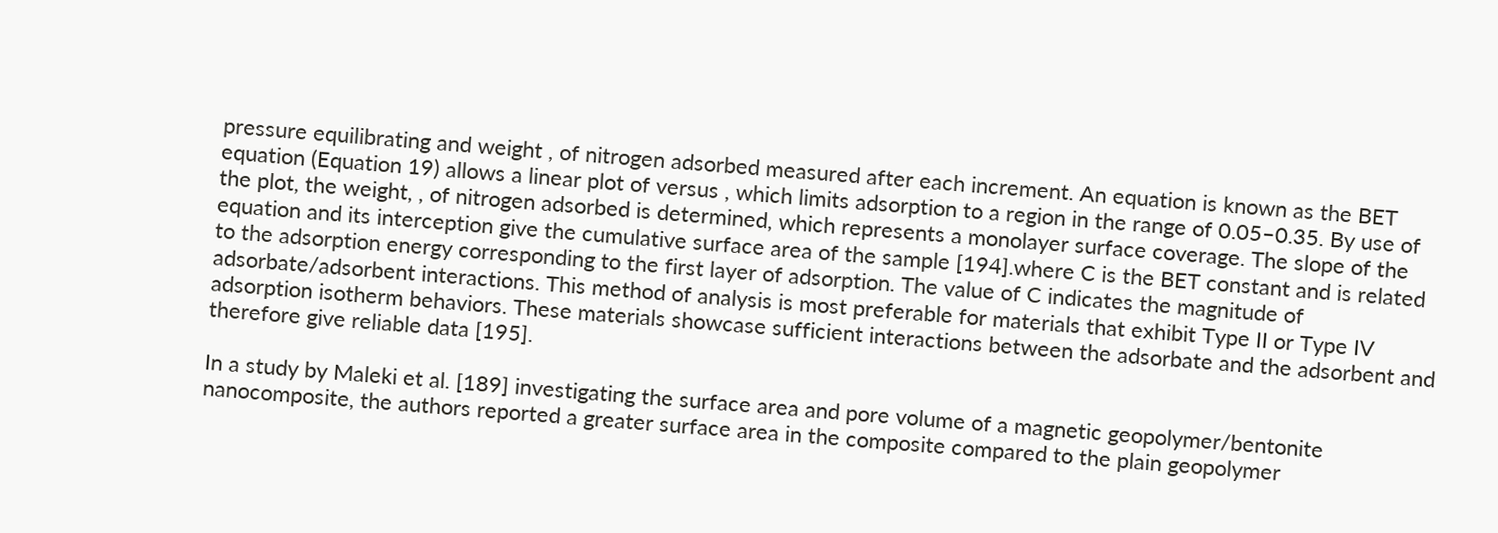pressure equilibrating and weight , of nitrogen adsorbed measured after each increment. An equation is known as the BET equation (Equation 19) allows a linear plot of versus , which limits adsorption to a region in the range of 0.05–0.35. By use of the plot, the weight, , of nitrogen adsorbed is determined, which represents a monolayer surface coverage. The slope of the equation and its interception give the cumulative surface area of the sample [194].where C is the BET constant and is related to the adsorption energy corresponding to the first layer of adsorption. The value of C indicates the magnitude of adsorbate/adsorbent interactions. This method of analysis is most preferable for materials that exhibit Type II or Type IV adsorption isotherm behaviors. These materials showcase sufficient interactions between the adsorbate and the adsorbent and therefore give reliable data [195].

In a study by Maleki et al. [189] investigating the surface area and pore volume of a magnetic geopolymer/bentonite nanocomposite, the authors reported a greater surface area in the composite compared to the plain geopolymer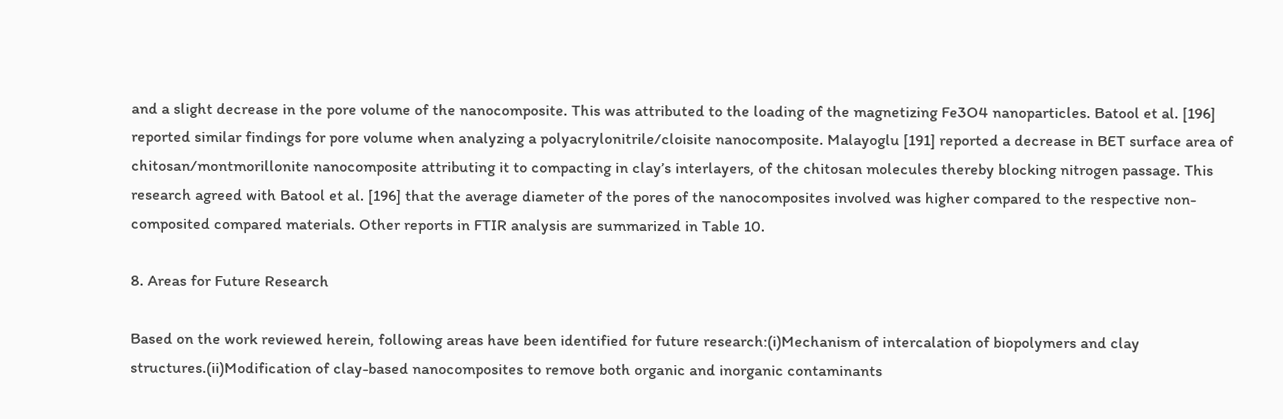and a slight decrease in the pore volume of the nanocomposite. This was attributed to the loading of the magnetizing Fe3O4 nanoparticles. Batool et al. [196] reported similar findings for pore volume when analyzing a polyacrylonitrile/cloisite nanocomposite. Malayoglu [191] reported a decrease in BET surface area of chitosan/montmorillonite nanocomposite attributing it to compacting in clay’s interlayers, of the chitosan molecules thereby blocking nitrogen passage. This research agreed with Batool et al. [196] that the average diameter of the pores of the nanocomposites involved was higher compared to the respective non-composited compared materials. Other reports in FTIR analysis are summarized in Table 10.

8. Areas for Future Research

Based on the work reviewed herein, following areas have been identified for future research:(i)Mechanism of intercalation of biopolymers and clay structures.(ii)Modification of clay-based nanocomposites to remove both organic and inorganic contaminants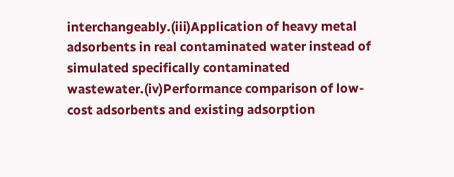interchangeably.(iii)Application of heavy metal adsorbents in real contaminated water instead of simulated specifically contaminated wastewater.(iv)Performance comparison of low-cost adsorbents and existing adsorption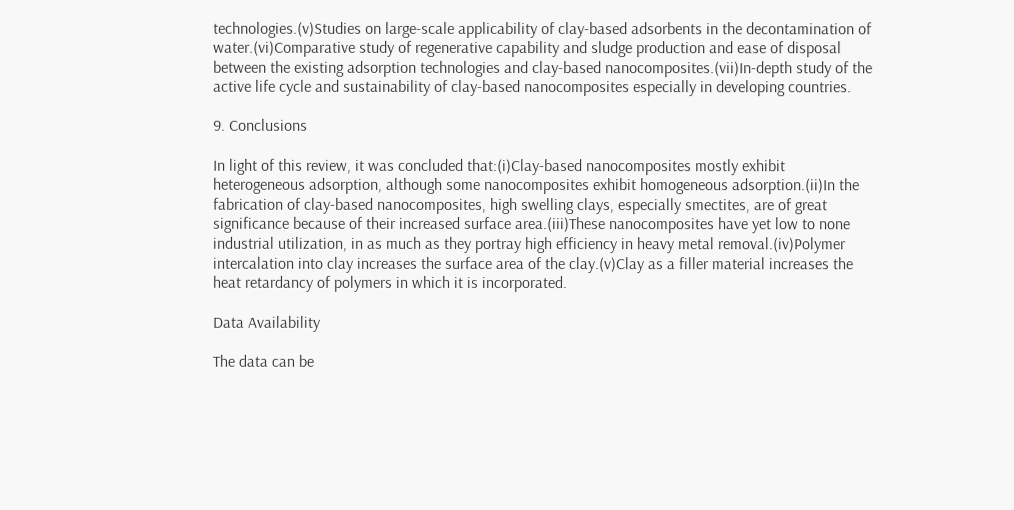technologies.(v)Studies on large-scale applicability of clay-based adsorbents in the decontamination of water.(vi)Comparative study of regenerative capability and sludge production and ease of disposal between the existing adsorption technologies and clay-based nanocomposites.(vii)In-depth study of the active life cycle and sustainability of clay-based nanocomposites especially in developing countries.

9. Conclusions

In light of this review, it was concluded that:(i)Clay-based nanocomposites mostly exhibit heterogeneous adsorption, although some nanocomposites exhibit homogeneous adsorption.(ii)In the fabrication of clay-based nanocomposites, high swelling clays, especially smectites, are of great significance because of their increased surface area.(iii)These nanocomposites have yet low to none industrial utilization, in as much as they portray high efficiency in heavy metal removal.(iv)Polymer intercalation into clay increases the surface area of the clay.(v)Clay as a filler material increases the heat retardancy of polymers in which it is incorporated.

Data Availability

The data can be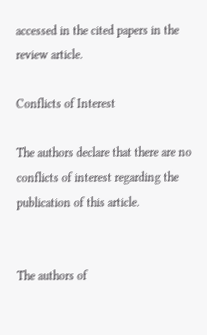accessed in the cited papers in the review article.

Conflicts of Interest

The authors declare that there are no conflicts of interest regarding the publication of this article.


The authors of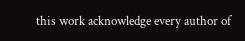this work acknowledge every author of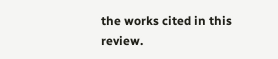the works cited in this review.